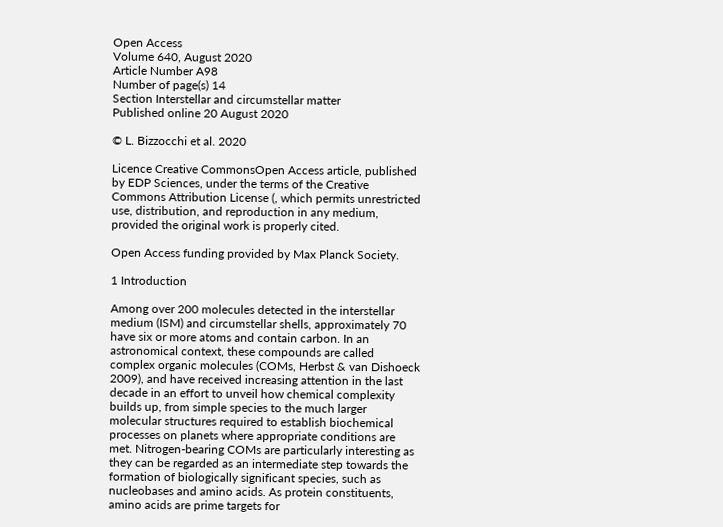Open Access
Volume 640, August 2020
Article Number A98
Number of page(s) 14
Section Interstellar and circumstellar matter
Published online 20 August 2020

© L. Bizzocchi et al. 2020

Licence Creative CommonsOpen Access article, published by EDP Sciences, under the terms of the Creative Commons Attribution License (, which permits unrestricted use, distribution, and reproduction in any medium, provided the original work is properly cited.

Open Access funding provided by Max Planck Society.

1 Introduction

Among over 200 molecules detected in the interstellar medium (ISM) and circumstellar shells, approximately 70 have six or more atoms and contain carbon. In an astronomical context, these compounds are called complex organic molecules (COMs, Herbst & van Dishoeck 2009), and have received increasing attention in the last decade in an effort to unveil how chemical complexity builds up, from simple species to the much larger molecular structures required to establish biochemical processes on planets where appropriate conditions are met. Nitrogen-bearing COMs are particularly interesting as they can be regarded as an intermediate step towards the formation of biologically significant species, such as nucleobases and amino acids. As protein constituents, amino acids are prime targets for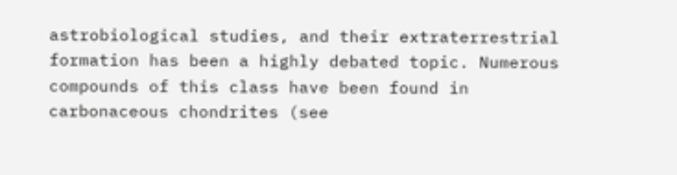astrobiological studies, and their extraterrestrial formation has been a highly debated topic. Numerous compounds of this class have been found in carbonaceous chondrites (see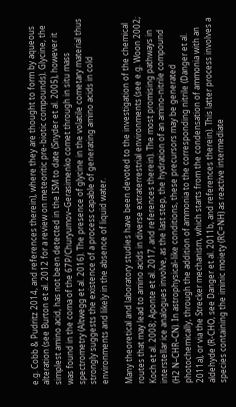e.g. Cobb & Pudritz 2014, and references therein), where they are thought to form by aqueous alteration (see Burton et al. 2012 for a review on meteoritic pre-biotic compounds). Glycine, the simplest amino acid, has not been detected in the ISM to date (Snyder et al. 2005), however it was found in the coma of the 67P/Churyumov–Gerasimenko comet through in situ mass spectrometry (Altwegg et al. 2016). The presence of glycine in the volatile cometary material thus strongly suggests the existence of a process capable of generating amino acids in cold environments and likely in the absence of liquid water.

Many theoretical and laboratory studies have been devoted to the investigation of the chemical routes that may lead to amino acids in diverse extraterrestrial environments (see e.g. Woon 2002; Koch et al. 2008; Aponte et al. 2017, and references therein). The most promising pathways in interstellar ice analogues involve, as the last step, the hydration of an amino-nitrile compound (H2 N–CHR–CN). In astrophysical-like conditions, these precursors may be generated photochemically, through the addition of ammonia to the corresponding nitrile (Danger et al. 2011a), or via the Strecker mechanism, which starts from the condensation of ammonia with an aldehyde (R-CHO, see Danger et al. 2011b, and references therein). This latter process involves a species containing the iminic moiety (RC=NH) as reactive intermediate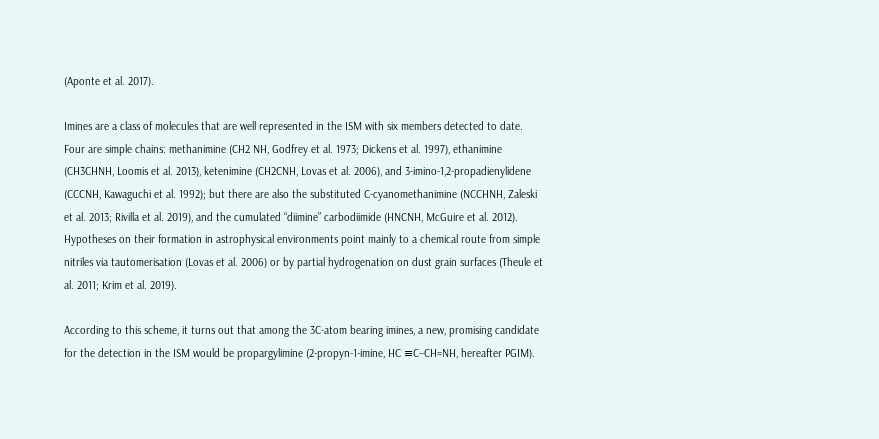(Aponte et al. 2017).

Imines are a class of molecules that are well represented in the ISM with six members detected to date. Four are simple chains: methanimine (CH2 NH, Godfrey et al. 1973; Dickens et al. 1997), ethanimine (CH3CHNH, Loomis et al. 2013), ketenimine (CH2CNH, Lovas et al. 2006), and 3-imino-1,2-propadienylidene (CCCNH, Kawaguchi et al. 1992); but there are also the substituted C-cyanomethanimine (NCCHNH, Zaleski et al. 2013; Rivilla et al. 2019), and the cumulated “diimine” carbodiimide (HNCNH, McGuire et al. 2012). Hypotheses on their formation in astrophysical environments point mainly to a chemical route from simple nitriles via tautomerisation (Lovas et al. 2006) or by partial hydrogenation on dust grain surfaces (Theule et al. 2011; Krim et al. 2019).

According to this scheme, it turns out that among the 3C-atom bearing imines, a new, promising candidate for the detection in the ISM would be propargylimine (2-propyn-1-imine, HC ≡C–CH=NH, hereafter PGIM).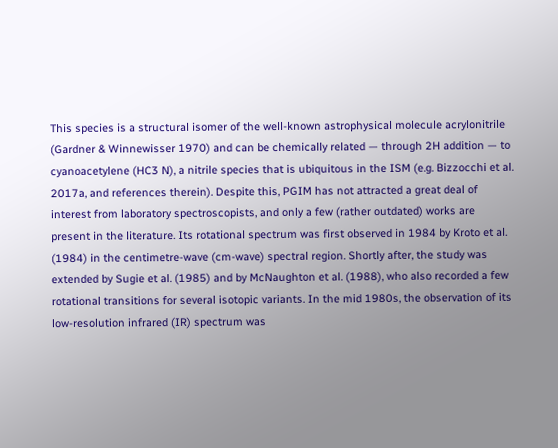This species is a structural isomer of the well-known astrophysical molecule acrylonitrile (Gardner & Winnewisser 1970) and can be chemically related — through 2H addition — to cyanoacetylene (HC3 N), a nitrile species that is ubiquitous in the ISM (e.g. Bizzocchi et al. 2017a, and references therein). Despite this, PGIM has not attracted a great deal of interest from laboratory spectroscopists, and only a few (rather outdated) works are present in the literature. Its rotational spectrum was first observed in 1984 by Kroto et al. (1984) in the centimetre-wave (cm-wave) spectral region. Shortly after, the study was extended by Sugie et al. (1985) and by McNaughton et al. (1988), who also recorded a few rotational transitions for several isotopic variants. In the mid 1980s, the observation of its low-resolution infrared (IR) spectrum was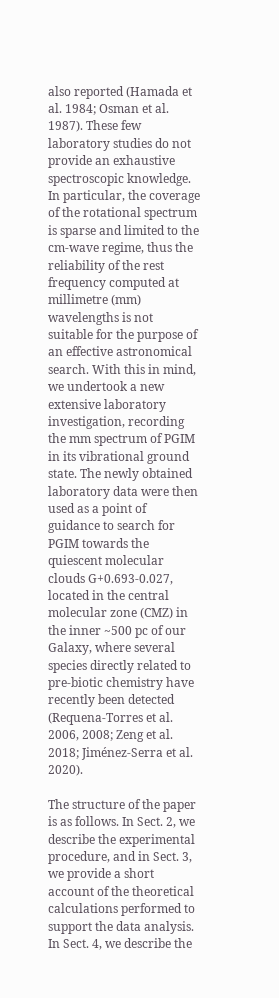also reported (Hamada et al. 1984; Osman et al. 1987). These few laboratory studies do not provide an exhaustive spectroscopic knowledge. In particular, the coverage of the rotational spectrum is sparse and limited to the cm-wave regime, thus the reliability of the rest frequency computed at millimetre (mm) wavelengths is not suitable for the purpose of an effective astronomical search. With this in mind, we undertook a new extensive laboratory investigation, recording the mm spectrum of PGIM in its vibrational ground state. The newly obtained laboratory data were then used as a point of guidance to search for PGIM towards the quiescent molecular clouds G+0.693-0.027, located in the central molecular zone (CMZ) in the inner ~500 pc of our Galaxy, where several species directly related to pre-biotic chemistry have recently been detected (Requena-Torres et al. 2006, 2008; Zeng et al. 2018; Jiménez-Serra et al. 2020).

The structure of the paper is as follows. In Sect. 2, we describe the experimental procedure, and in Sect. 3, we provide a short account of the theoretical calculations performed to support the data analysis. In Sect. 4, we describe the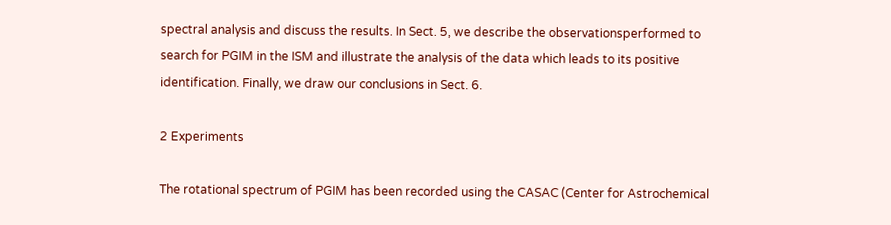spectral analysis and discuss the results. In Sect. 5, we describe the observationsperformed to search for PGIM in the ISM and illustrate the analysis of the data which leads to its positive identification. Finally, we draw our conclusions in Sect. 6.

2 Experiments

The rotational spectrum of PGIM has been recorded using the CASAC (Center for Astrochemical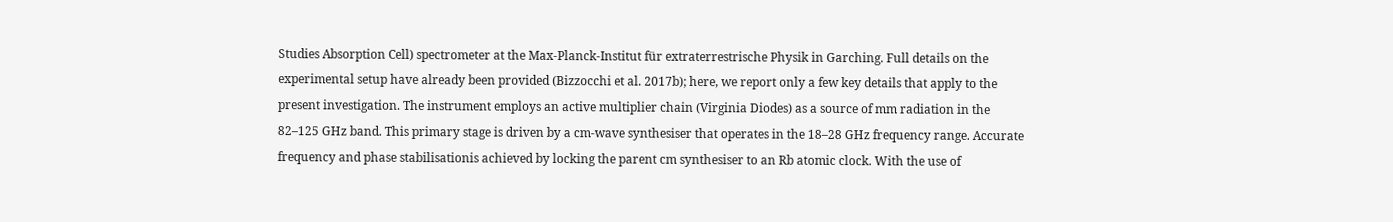Studies Absorption Cell) spectrometer at the Max-Planck-Institut für extraterrestrische Physik in Garching. Full details on the experimental setup have already been provided (Bizzocchi et al. 2017b); here, we report only a few key details that apply to the present investigation. The instrument employs an active multiplier chain (Virginia Diodes) as a source of mm radiation in the 82–125 GHz band. This primary stage is driven by a cm-wave synthesiser that operates in the 18–28 GHz frequency range. Accurate frequency and phase stabilisationis achieved by locking the parent cm synthesiser to an Rb atomic clock. With the use of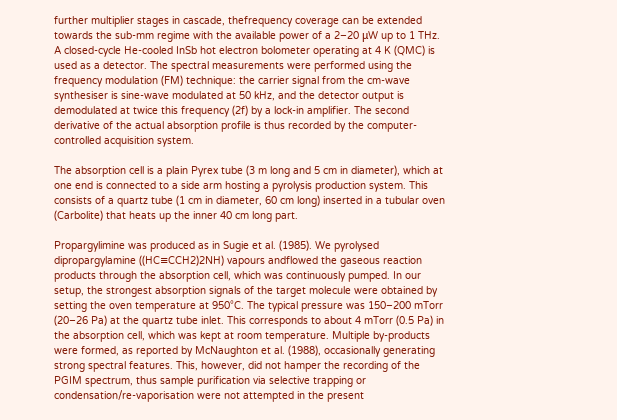further multiplier stages in cascade, thefrequency coverage can be extended towards the sub-mm regime with the available power of a 2–20 μW up to 1 THz. A closed-cycle He-cooled InSb hot electron bolometer operating at 4 K (QMC) is used as a detector. The spectral measurements were performed using the frequency modulation (FM) technique: the carrier signal from the cm-wave synthesiser is sine-wave modulated at 50 kHz, and the detector output is demodulated at twice this frequency (2f) by a lock-in amplifier. The second derivative of the actual absorption profile is thus recorded by the computer-controlled acquisition system.

The absorption cell is a plain Pyrex tube (3 m long and 5 cm in diameter), which at one end is connected to a side arm hosting a pyrolysis production system. This consists of a quartz tube (1 cm in diameter, 60 cm long) inserted in a tubular oven (Carbolite) that heats up the inner 40 cm long part.

Propargylimine was produced as in Sugie et al. (1985). We pyrolysed dipropargylamine ((HC≡CCH2)2NH) vapours andflowed the gaseous reaction products through the absorption cell, which was continuously pumped. In our setup, the strongest absorption signals of the target molecule were obtained by setting the oven temperature at 950°C. The typical pressure was 150–200 mTorr (20–26 Pa) at the quartz tube inlet. This corresponds to about 4 mTorr (0.5 Pa) in the absorption cell, which was kept at room temperature. Multiple by-products were formed, as reported by McNaughton et al. (1988), occasionally generating strong spectral features. This, however, did not hamper the recording of the PGIM spectrum, thus sample purification via selective trapping or condensation/re-vaporisation were not attempted in the present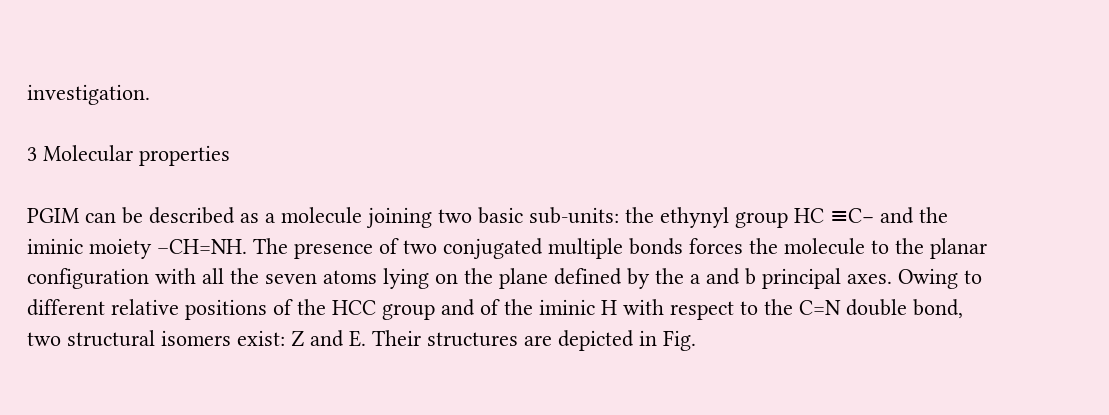investigation.

3 Molecular properties

PGIM can be described as a molecule joining two basic sub-units: the ethynyl group HC ≡C− and the iminic moiety –CH=NH. The presence of two conjugated multiple bonds forces the molecule to the planar configuration with all the seven atoms lying on the plane defined by the a and b principal axes. Owing to different relative positions of the HCC group and of the iminic H with respect to the C=N double bond, two structural isomers exist: Z and E. Their structures are depicted in Fig.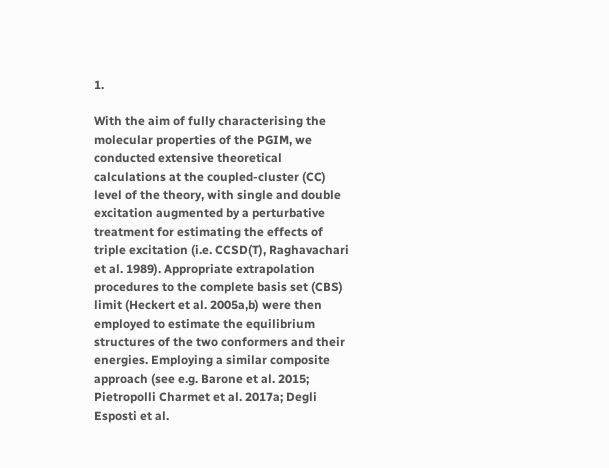1.

With the aim of fully characterising the molecular properties of the PGIM, we conducted extensive theoretical calculations at the coupled-cluster (CC) level of the theory, with single and double excitation augmented by a perturbative treatment for estimating the effects of triple excitation (i.e. CCSD(T), Raghavachari et al. 1989). Appropriate extrapolation procedures to the complete basis set (CBS) limit (Heckert et al. 2005a,b) were then employed to estimate the equilibrium structures of the two conformers and their energies. Employing a similar composite approach (see e.g. Barone et al. 2015; Pietropolli Charmet et al. 2017a; Degli Esposti et al.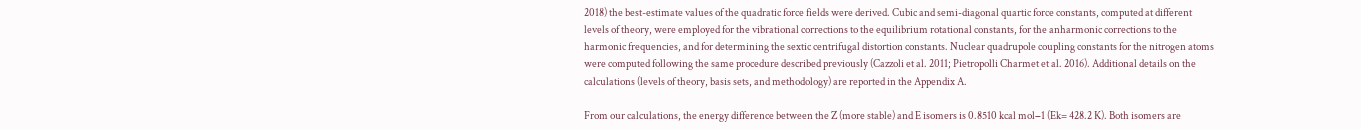2018) the best-estimate values of the quadratic force fields were derived. Cubic and semi-diagonal quartic force constants, computed at different levels of theory, were employed for the vibrational corrections to the equilibrium rotational constants, for the anharmonic corrections to the harmonic frequencies, and for determining the sextic centrifugal distortion constants. Nuclear quadrupole coupling constants for the nitrogen atoms were computed following the same procedure described previously (Cazzoli et al. 2011; Pietropolli Charmet et al. 2016). Additional details on the calculations (levels of theory, basis sets, and methodology) are reported in the Appendix A.

From our calculations, the energy difference between the Z (more stable) and E isomers is 0.8510 kcal mol−1 (Ek= 428.2 K). Both isomers are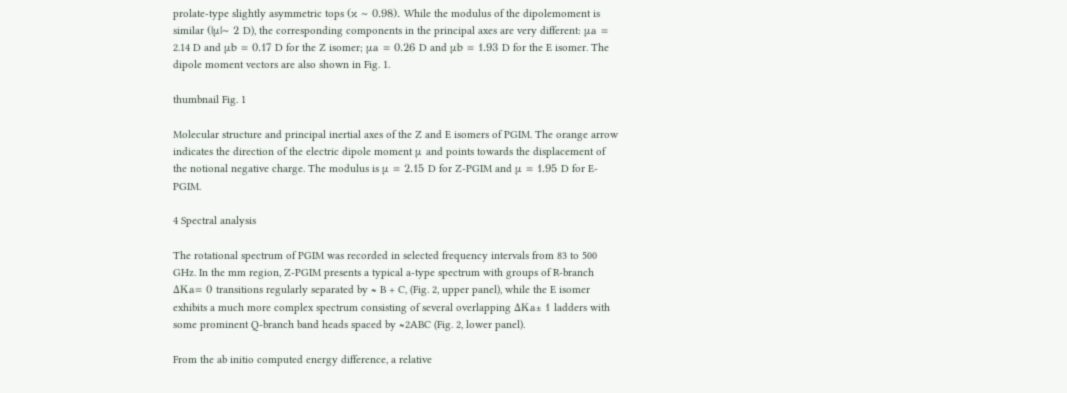prolate-type slightly asymmetric tops (κ ~ 0.98). While the modulus of the dipolemoment is similar (|μ|~ 2 D), the corresponding components in the principal axes are very different: μa = 2.14 D and μb = 0.17 D for the Z isomer; μa = 0.26 D and μb = 1.93 D for the E isomer. The dipole moment vectors are also shown in Fig. 1.

thumbnail Fig. 1

Molecular structure and principal inertial axes of the Z and E isomers of PGIM. The orange arrow indicates the direction of the electric dipole moment μ and points towards the displacement of the notional negative charge. The modulus is μ = 2.15 D for Z-PGIM and μ = 1.95 D for E-PGIM.

4 Spectral analysis

The rotational spectrum of PGIM was recorded in selected frequency intervals from 83 to 500 GHz. In the mm region, Z-PGIM presents a typical a-type spectrum with groups of R-branch ΔKa= 0 transitions regularly separated by ≈ B + C, (Fig. 2, upper panel), while the E isomer exhibits a much more complex spectrum consisting of several overlapping ΔKa± 1 ladders with some prominent Q-branch band heads spaced by ≈2ABC (Fig. 2, lower panel).

From the ab initio computed energy difference, a relative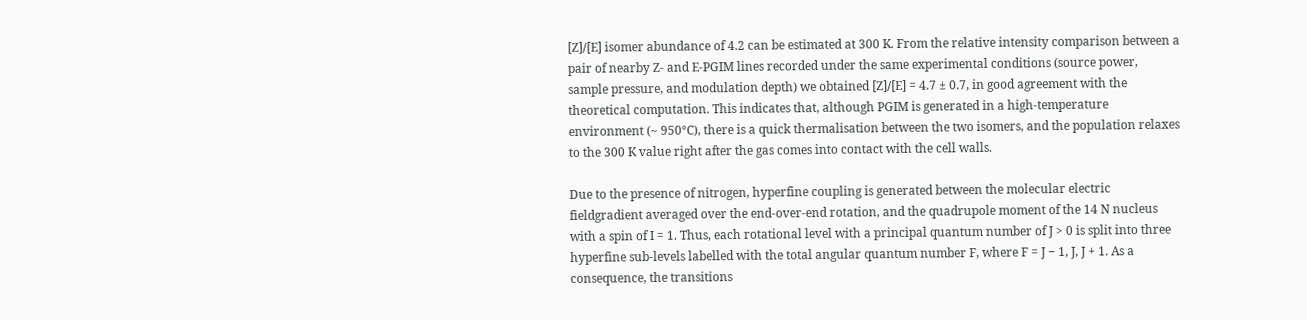[Z]∕[E] isomer abundance of 4.2 can be estimated at 300 K. From the relative intensity comparison between a pair of nearby Z- and E-PGIM lines recorded under the same experimental conditions (source power, sample pressure, and modulation depth) we obtained [Z]∕[E] = 4.7 ± 0.7, in good agreement with the theoretical computation. This indicates that, although PGIM is generated in a high-temperature environment (~ 950°C), there is a quick thermalisation between the two isomers, and the population relaxes to the 300 K value right after the gas comes into contact with the cell walls.

Due to the presence of nitrogen, hyperfine coupling is generated between the molecular electric fieldgradient averaged over the end-over-end rotation, and the quadrupole moment of the 14 N nucleus with a spin of I = 1. Thus, each rotational level with a principal quantum number of J > 0 is split into three hyperfine sub-levels labelled with the total angular quantum number F, where F = J − 1, J, J + 1. As a consequence, the transitions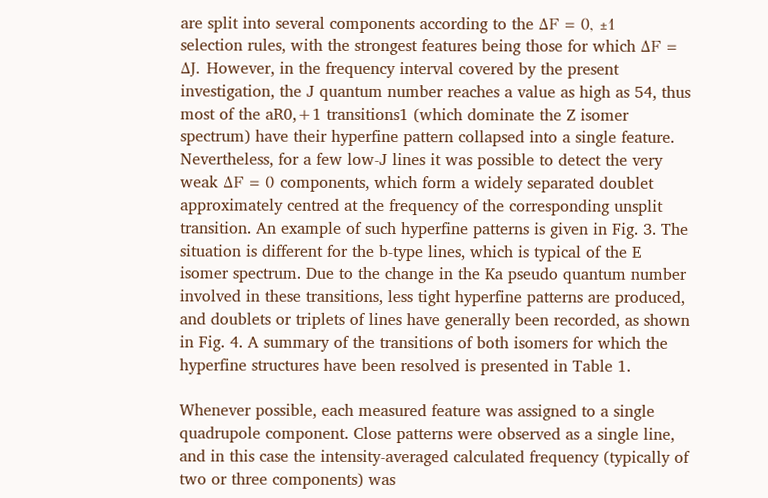are split into several components according to the ΔF = 0, ±1 selection rules, with the strongest features being those for which ΔF = ΔJ. However, in the frequency interval covered by the present investigation, the J quantum number reaches a value as high as 54, thus most of the aR0,+1 transitions1 (which dominate the Z isomer spectrum) have their hyperfine pattern collapsed into a single feature. Nevertheless, for a few low-J lines it was possible to detect the very weak ΔF = 0 components, which form a widely separated doublet approximately centred at the frequency of the corresponding unsplit transition. An example of such hyperfine patterns is given in Fig. 3. The situation is different for the b-type lines, which is typical of the E isomer spectrum. Due to the change in the Ka pseudo quantum number involved in these transitions, less tight hyperfine patterns are produced, and doublets or triplets of lines have generally been recorded, as shown in Fig. 4. A summary of the transitions of both isomers for which the hyperfine structures have been resolved is presented in Table 1.

Whenever possible, each measured feature was assigned to a single quadrupole component. Close patterns were observed as a single line, and in this case the intensity-averaged calculated frequency (typically of two or three components) was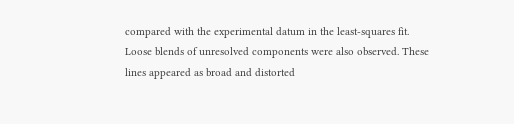compared with the experimental datum in the least-squares fit. Loose blends of unresolved components were also observed. These lines appeared as broad and distorted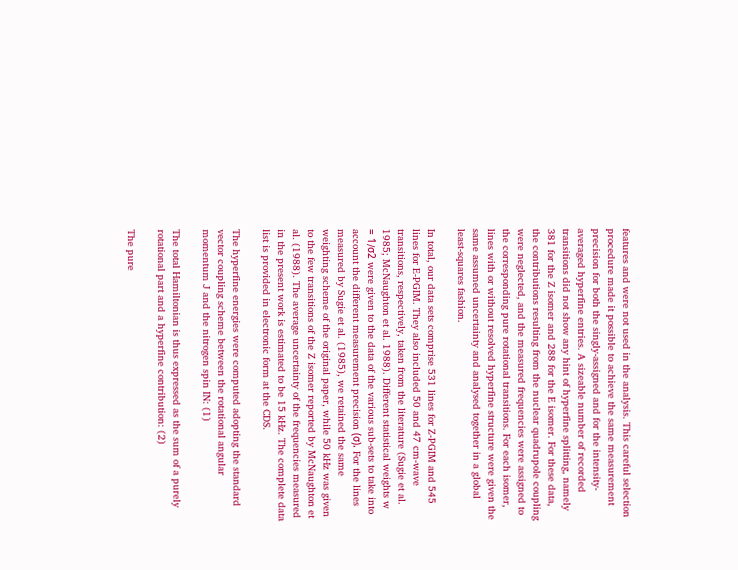features and were not used in the analysis. This careful selection procedure made it possible to achieve the same measurement precision for both the singly-assigned and for the intensity-averaged hyperfine entries. A sizeable number of recorded transitions did not show any hint of hyperfine splitting, namely 381 for the Z isomer and 288 for the E isomer. For these data, the contributions resulting from the nuclear quadrupole coupling were neglected, and the measured frequencies were assigned to the corresponding pure rotational transitions. For each isomer, lines with or without resolved hyperfine structure were given the same assumed uncertainty and analysed together in a global least-squares fashion.

In total, our data sets comprise 531 lines for Z-PGIM and 545 lines for E-PGIM. They also included 50 and 47 cm-wave transitions, respectively, taken from the literature (Sugie et al. 1985; McNaughton et al. 1988). Different statistical weights w = 1∕σ2 were given to the data of the various sub-sets to take into account the different measurement precision (σ). For the lines measured by Sugie et al. (1985), we retained the same weighting scheme of the original paper, while 50 kHz was given to the few transitions of the Z isomer reported by McNaughton et al. (1988). The average uncertainty of the frequencies measured in the present work is estimated to be 15 kHz. The complete data list is provided in electronic form at the CDS.

The hyperfine energies were computed adopting the standard vector coupling scheme between the rotational angular momentum J and the nitrogen spin IN: (1)

The total Hamiltonian is thus expressed as the sum of a purely rotational part and a hyperfine contribution: (2)

The pure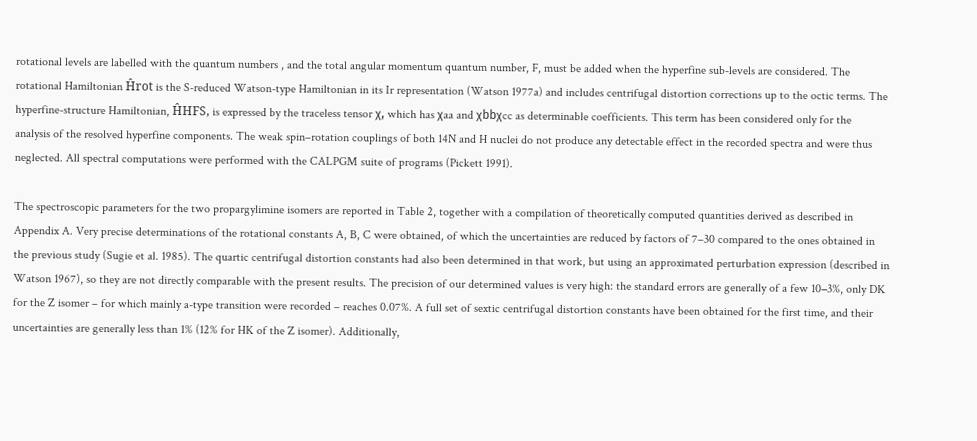rotational levels are labelled with the quantum numbers , and the total angular momentum quantum number, F, must be added when the hyperfine sub-levels are considered. The rotational Hamiltonian Ĥrot is the S-reduced Watson-type Hamiltonian in its Ir representation (Watson 1977a) and includes centrifugal distortion corrections up to the octic terms. The hyperfine-structure Hamiltonian, ĤHFS, is expressed by the traceless tensor χ, which has χaa and χbbχcc as determinable coefficients. This term has been considered only for the analysis of the resolved hyperfine components. The weak spin–rotation couplings of both 14N and H nuclei do not produce any detectable effect in the recorded spectra and were thus neglected. All spectral computations were performed with the CALPGM suite of programs (Pickett 1991).

The spectroscopic parameters for the two propargylimine isomers are reported in Table 2, together with a compilation of theoretically computed quantities derived as described in Appendix A. Very precise determinations of the rotational constants A, B, C were obtained, of which the uncertainties are reduced by factors of 7–30 compared to the ones obtained in the previous study (Sugie et al. 1985). The quartic centrifugal distortion constants had also been determined in that work, but using an approximated perturbation expression (described in Watson 1967), so they are not directly comparable with the present results. The precision of our determined values is very high: the standard errors are generally of a few 10−3%, only DK for the Z isomer – for which mainly a-type transition were recorded – reaches 0.07%. A full set of sextic centrifugal distortion constants have been obtained for the first time, and their uncertainties are generally less than 1% (12% for HK of the Z isomer). Additionally,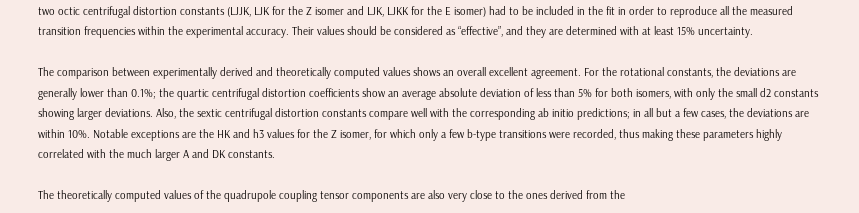two octic centrifugal distortion constants (LJJK, LJK for the Z isomer and LJK, LJKK for the E isomer) had to be included in the fit in order to reproduce all the measured transition frequencies within the experimental accuracy. Their values should be considered as “effective”, and they are determined with at least 15% uncertainty.

The comparison between experimentally derived and theoretically computed values shows an overall excellent agreement. For the rotational constants, the deviations are generally lower than 0.1%; the quartic centrifugal distortion coefficients show an average absolute deviation of less than 5% for both isomers, with only the small d2 constants showing larger deviations. Also, the sextic centrifugal distortion constants compare well with the corresponding ab initio predictions; in all but a few cases, the deviations are within 10%. Notable exceptions are the HK and h3 values for the Z isomer, for which only a few b-type transitions were recorded, thus making these parameters highly correlated with the much larger A and DK constants.

The theoretically computed values of the quadrupole coupling tensor components are also very close to the ones derived from the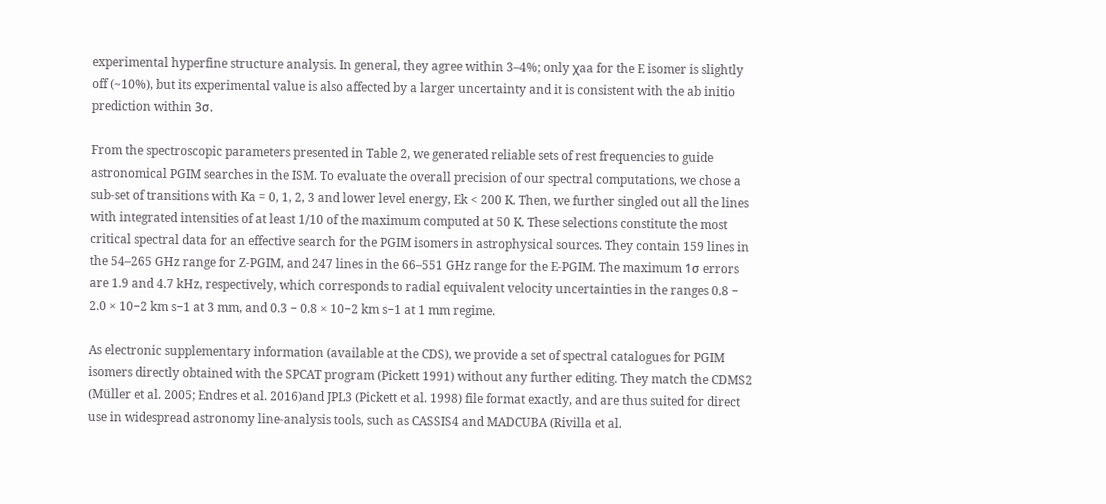experimental hyperfine structure analysis. In general, they agree within 3–4%; only χaa for the E isomer is slightly off (~10%), but its experimental value is also affected by a larger uncertainty and it is consistent with the ab initio prediction within 3σ.

From the spectroscopic parameters presented in Table 2, we generated reliable sets of rest frequencies to guide astronomical PGIM searches in the ISM. To evaluate the overall precision of our spectral computations, we chose a sub-set of transitions with Ka = 0, 1, 2, 3 and lower level energy, Ek < 200 K. Then, we further singled out all the lines with integrated intensities of at least 1∕10 of the maximum computed at 50 K. These selections constitute the most critical spectral data for an effective search for the PGIM isomers in astrophysical sources. They contain 159 lines in the 54–265 GHz range for Z-PGIM, and 247 lines in the 66–551 GHz range for the E-PGIM. The maximum 1σ errors are 1.9 and 4.7 kHz, respectively, which corresponds to radial equivalent velocity uncertainties in the ranges 0.8 − 2.0 × 10−2 km s−1 at 3 mm, and 0.3 − 0.8 × 10−2 km s−1 at 1 mm regime.

As electronic supplementary information (available at the CDS), we provide a set of spectral catalogues for PGIM isomers directly obtained with the SPCAT program (Pickett 1991) without any further editing. They match the CDMS2 (Müller et al. 2005; Endres et al. 2016)and JPL3 (Pickett et al. 1998) file format exactly, and are thus suited for direct use in widespread astronomy line-analysis tools, such as CASSIS4 and MADCUBA (Rivilla et al.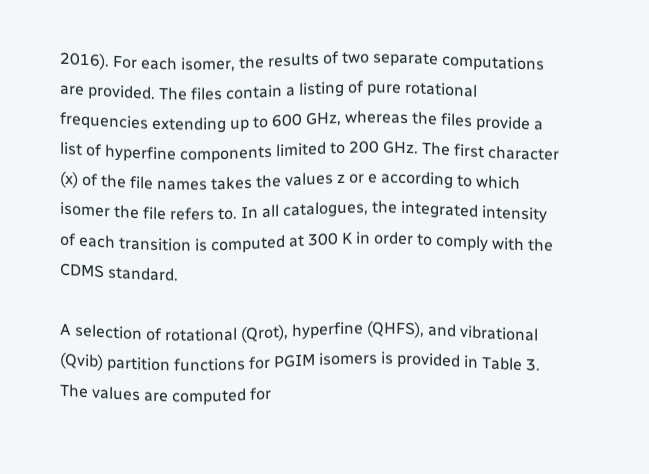2016). For each isomer, the results of two separate computations are provided. The files contain a listing of pure rotational frequencies extending up to 600 GHz, whereas the files provide a list of hyperfine components limited to 200 GHz. The first character (x) of the file names takes the values z or e according to which isomer the file refers to. In all catalogues, the integrated intensity of each transition is computed at 300 K in order to comply with the CDMS standard.

A selection of rotational (Qrot), hyperfine (QHFS), and vibrational (Qvib) partition functions for PGIM isomers is provided in Table 3. The values are computed for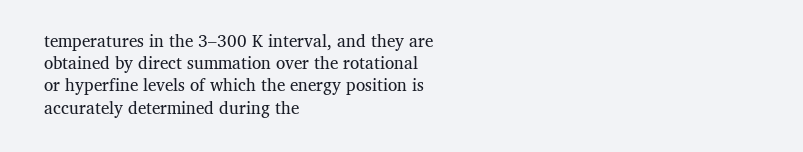temperatures in the 3–300 K interval, and they are obtained by direct summation over the rotational or hyperfine levels of which the energy position is accurately determined during the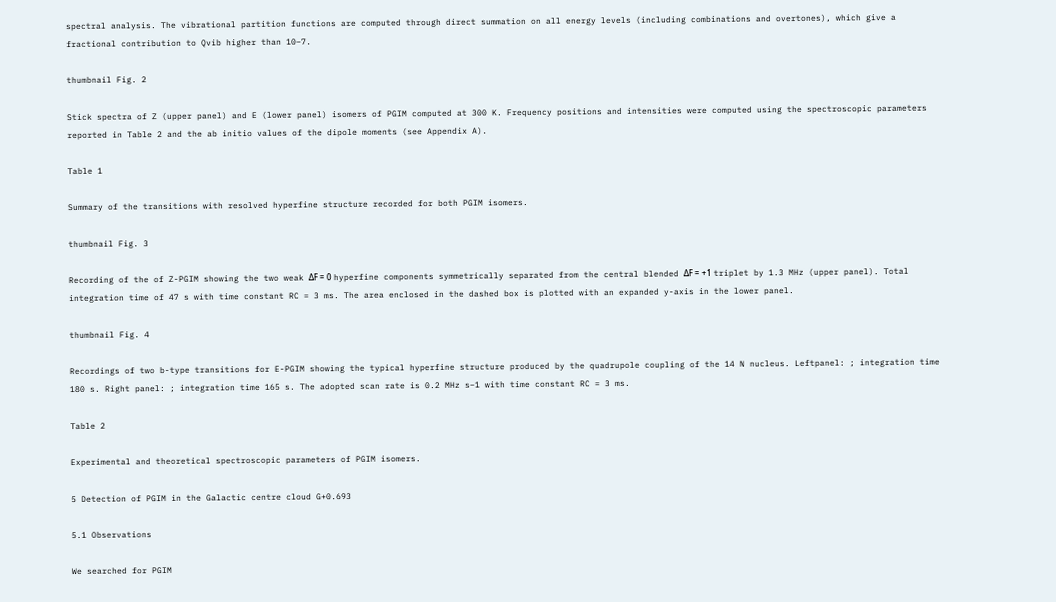spectral analysis. The vibrational partition functions are computed through direct summation on all energy levels (including combinations and overtones), which give a fractional contribution to Qvib higher than 10−7.

thumbnail Fig. 2

Stick spectra of Z (upper panel) and E (lower panel) isomers of PGIM computed at 300 K. Frequency positions and intensities were computed using the spectroscopic parameters reported in Table 2 and the ab initio values of the dipole moments (see Appendix A).

Table 1

Summary of the transitions with resolved hyperfine structure recorded for both PGIM isomers.

thumbnail Fig. 3

Recording of the of Z-PGIM showing the two weak ΔF = 0 hyperfine components symmetrically separated from the central blended ΔF = +1 triplet by 1.3 MHz (upper panel). Total integration time of 47 s with time constant RC = 3 ms. The area enclosed in the dashed box is plotted with an expanded y-axis in the lower panel.

thumbnail Fig. 4

Recordings of two b-type transitions for E-PGIM showing the typical hyperfine structure produced by the quadrupole coupling of the 14 N nucleus. Leftpanel: ; integration time 180 s. Right panel: ; integration time 165 s. The adopted scan rate is 0.2 MHz s−1 with time constant RC = 3 ms.

Table 2

Experimental and theoretical spectroscopic parameters of PGIM isomers.

5 Detection of PGIM in the Galactic centre cloud G+0.693

5.1 Observations

We searched for PGIM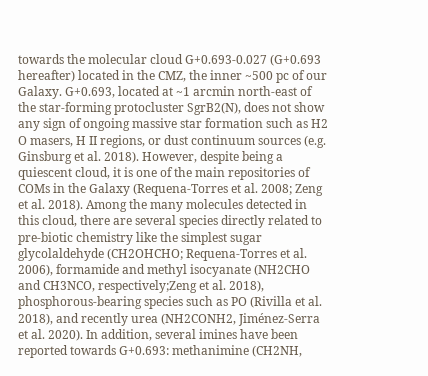towards the molecular cloud G+0.693-0.027 (G+0.693 hereafter) located in the CMZ, the inner ~500 pc of our Galaxy. G+0.693, located at ~1 arcmin north-east of the star-forming protocluster SgrB2(N), does not show any sign of ongoing massive star formation such as H2 O masers, H II regions, or dust continuum sources (e.g. Ginsburg et al. 2018). However, despite being a quiescent cloud, it is one of the main repositories of COMs in the Galaxy (Requena-Torres et al. 2008; Zeng et al. 2018). Among the many molecules detected in this cloud, there are several species directly related to pre-biotic chemistry like the simplest sugar glycolaldehyde (CH2OHCHO; Requena-Torres et al. 2006), formamide and methyl isocyanate (NH2CHO and CH3NCO, respectively;Zeng et al. 2018), phosphorous-bearing species such as PO (Rivilla et al. 2018), and recently urea (NH2CONH2, Jiménez-Serra et al. 2020). In addition, several imines have been reported towards G+0.693: methanimine (CH2NH,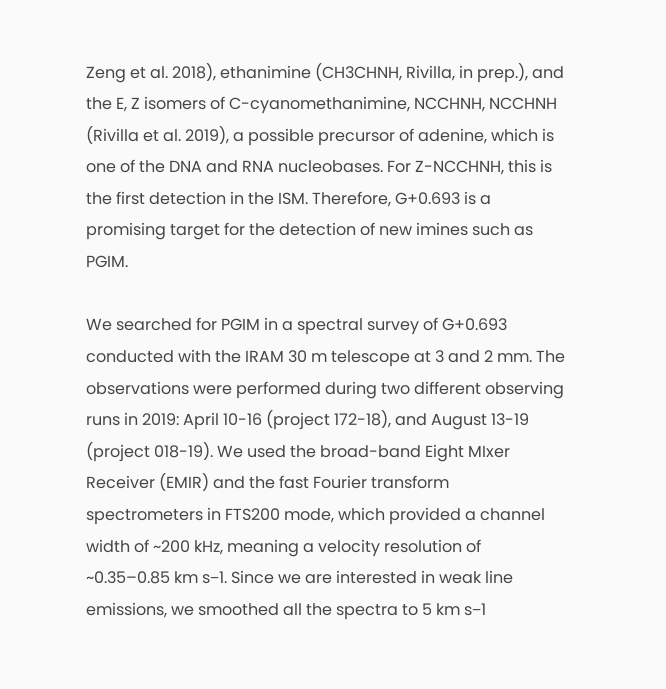Zeng et al. 2018), ethanimine (CH3CHNH, Rivilla, in prep.), and the E, Z isomers of C-cyanomethanimine, NCCHNH, NCCHNH (Rivilla et al. 2019), a possible precursor of adenine, which is one of the DNA and RNA nucleobases. For Z-NCCHNH, this is the first detection in the ISM. Therefore, G+0.693 is a promising target for the detection of new imines such as PGIM.

We searched for PGIM in a spectral survey of G+0.693 conducted with the IRAM 30 m telescope at 3 and 2 mm. The observations were performed during two different observing runs in 2019: April 10-16 (project 172-18), and August 13-19 (project 018-19). We used the broad-band Eight MIxer Receiver (EMIR) and the fast Fourier transform spectrometers in FTS200 mode, which provided a channel width of ~200 kHz, meaning a velocity resolution of ~0.35–0.85 km s−1. Since we are interested in weak line emissions, we smoothed all the spectra to 5 km s−1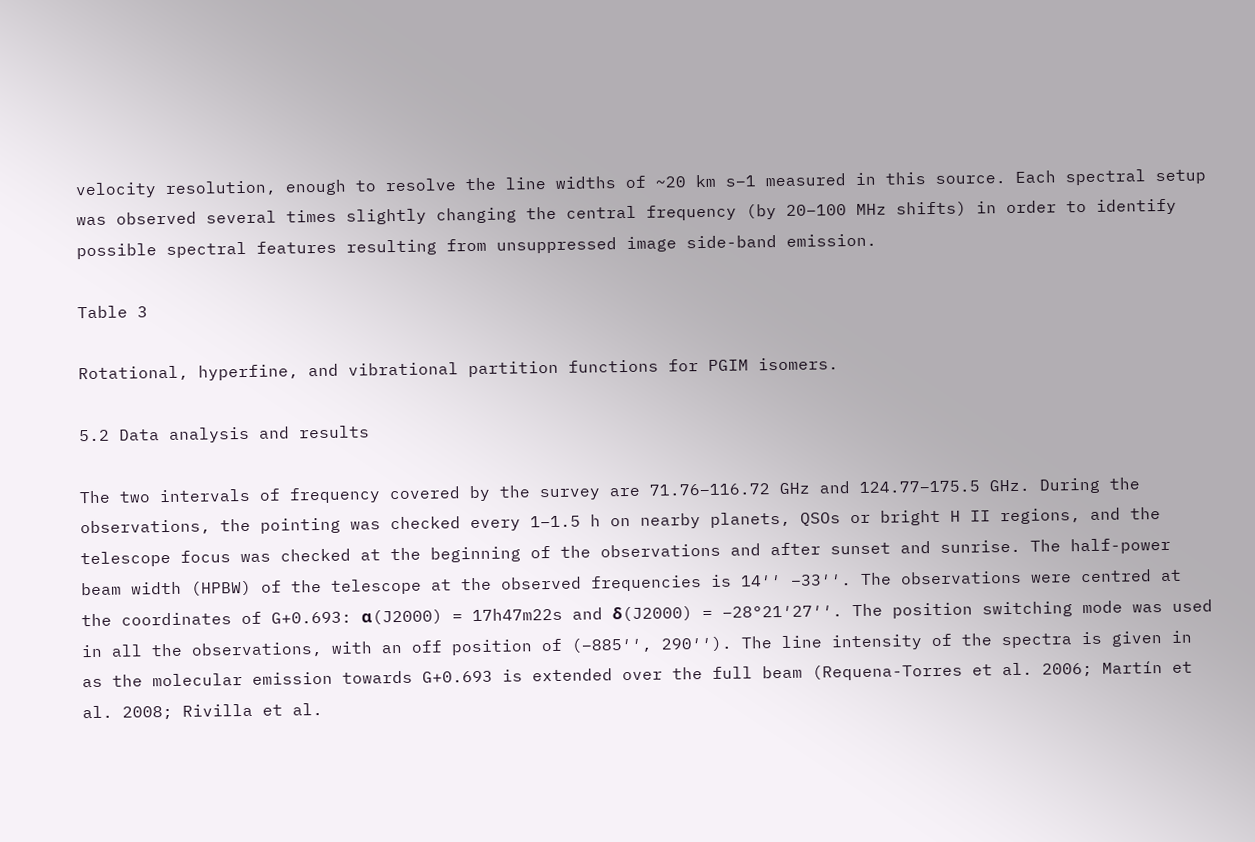velocity resolution, enough to resolve the line widths of ~20 km s−1 measured in this source. Each spectral setup was observed several times slightly changing the central frequency (by 20–100 MHz shifts) in order to identify possible spectral features resulting from unsuppressed image side-band emission.

Table 3

Rotational, hyperfine, and vibrational partition functions for PGIM isomers.

5.2 Data analysis and results

The two intervals of frequency covered by the survey are 71.76–116.72 GHz and 124.77–175.5 GHz. During the observations, the pointing was checked every 1–1.5 h on nearby planets, QSOs or bright H II regions, and the telescope focus was checked at the beginning of the observations and after sunset and sunrise. The half-power beam width (HPBW) of the telescope at the observed frequencies is 14′′ –33′′. The observations were centred at the coordinates of G+0.693: α(J2000) = 17h47m22s and δ(J2000) = −28°21′27′′. The position switching mode was used in all the observations, with an off position of (−885′′, 290′′). The line intensity of the spectra is given in as the molecular emission towards G+0.693 is extended over the full beam (Requena-Torres et al. 2006; Martín et al. 2008; Rivilla et al.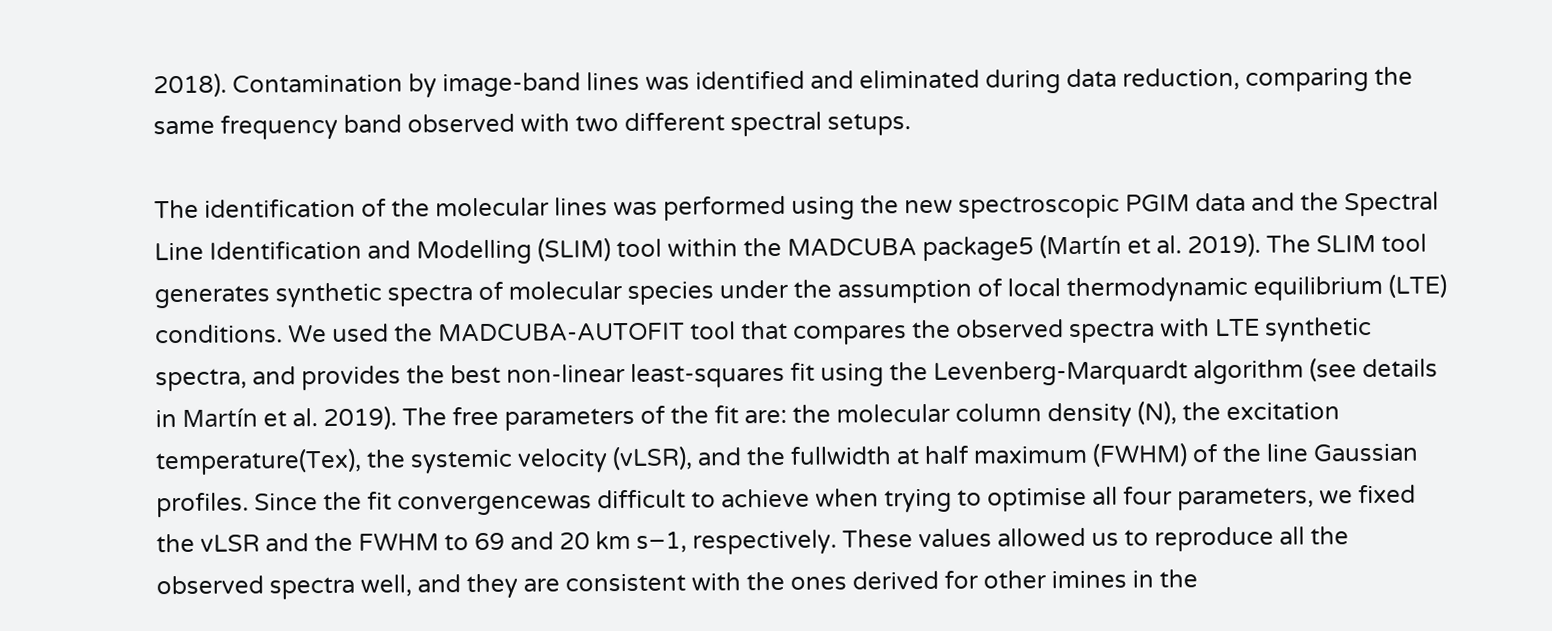2018). Contamination by image-band lines was identified and eliminated during data reduction, comparing the same frequency band observed with two different spectral setups.

The identification of the molecular lines was performed using the new spectroscopic PGIM data and the Spectral Line Identification and Modelling (SLIM) tool within the MADCUBA package5 (Martín et al. 2019). The SLIM tool generates synthetic spectra of molecular species under the assumption of local thermodynamic equilibrium (LTE) conditions. We used the MADCUBA-AUTOFIT tool that compares the observed spectra with LTE synthetic spectra, and provides the best non-linear least-squares fit using the Levenberg-Marquardt algorithm (see details in Martín et al. 2019). The free parameters of the fit are: the molecular column density (N), the excitation temperature(Tex), the systemic velocity (vLSR), and the fullwidth at half maximum (FWHM) of the line Gaussian profiles. Since the fit convergencewas difficult to achieve when trying to optimise all four parameters, we fixed the vLSR and the FWHM to 69 and 20 km s−1, respectively. These values allowed us to reproduce all the observed spectra well, and they are consistent with the ones derived for other imines in the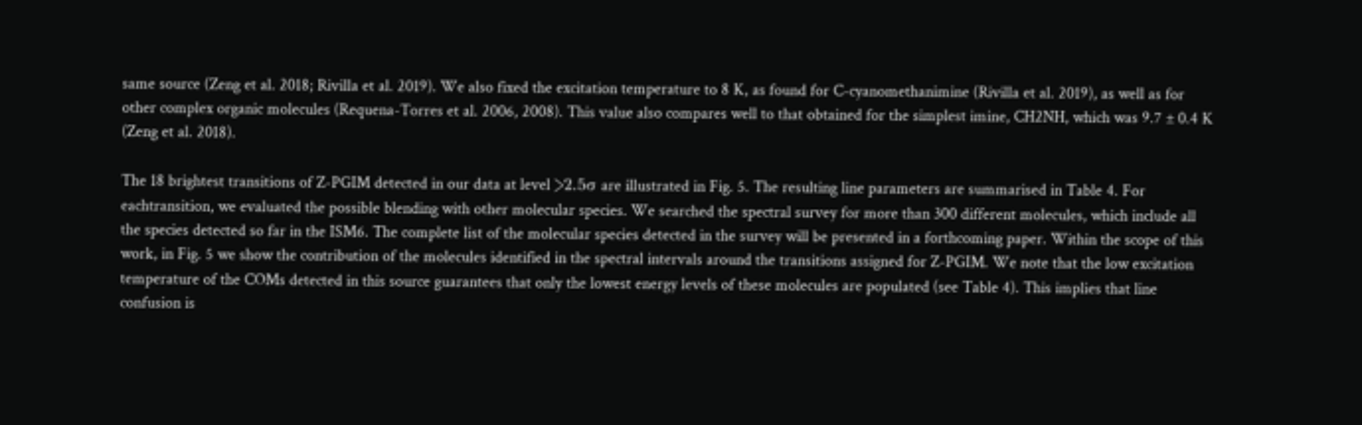same source (Zeng et al. 2018; Rivilla et al. 2019). We also fixed the excitation temperature to 8 K, as found for C-cyanomethanimine (Rivilla et al. 2019), as well as for other complex organic molecules (Requena-Torres et al. 2006, 2008). This value also compares well to that obtained for the simplest imine, CH2NH, which was 9.7 ± 0.4 K (Zeng et al. 2018).

The 18 brightest transitions of Z-PGIM detected in our data at level >2.5σ are illustrated in Fig. 5. The resulting line parameters are summarised in Table 4. For eachtransition, we evaluated the possible blending with other molecular species. We searched the spectral survey for more than 300 different molecules, which include all the species detected so far in the ISM6. The complete list of the molecular species detected in the survey will be presented in a forthcoming paper. Within the scope of this work, in Fig. 5 we show the contribution of the molecules identified in the spectral intervals around the transitions assigned for Z-PGIM. We note that the low excitation temperature of the COMs detected in this source guarantees that only the lowest energy levels of these molecules are populated (see Table 4). This implies that line confusion is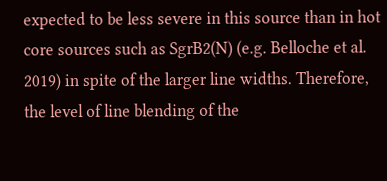expected to be less severe in this source than in hot core sources such as SgrB2(N) (e.g. Belloche et al. 2019) in spite of the larger line widths. Therefore, the level of line blending of the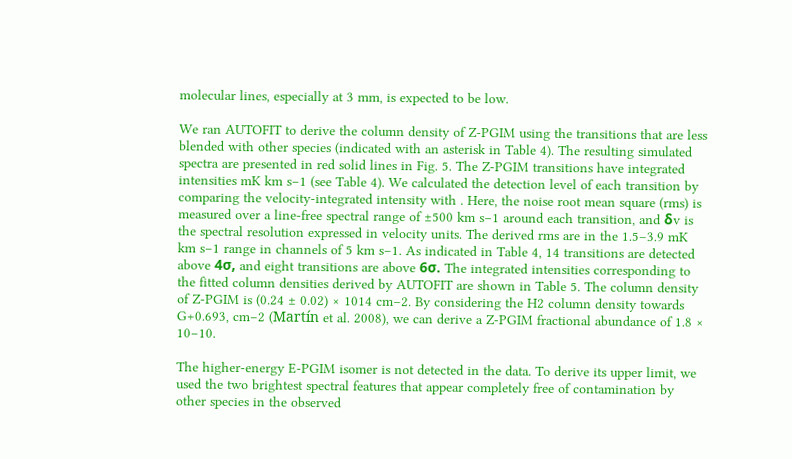molecular lines, especially at 3 mm, is expected to be low.

We ran AUTOFIT to derive the column density of Z-PGIM using the transitions that are less blended with other species (indicated with an asterisk in Table 4). The resulting simulated spectra are presented in red solid lines in Fig. 5. The Z-PGIM transitions have integrated intensities mK km s−1 (see Table 4). We calculated the detection level of each transition by comparing the velocity-integrated intensity with . Here, the noise root mean square (rms) is measured over a line-free spectral range of ±500 km s−1 around each transition, and δv is the spectral resolution expressed in velocity units. The derived rms are in the 1.5–3.9 mK km s−1 range in channels of 5 km s−1. As indicated in Table 4, 14 transitions are detected above 4σ, and eight transitions are above 6σ. The integrated intensities corresponding to the fitted column densities derived by AUTOFIT are shown in Table 5. The column density of Z-PGIM is (0.24 ± 0.02) × 1014 cm−2. By considering the H2 column density towards G+0.693, cm−2 (Martín et al. 2008), we can derive a Z-PGIM fractional abundance of 1.8 × 10−10.

The higher-energy E-PGIM isomer is not detected in the data. To derive its upper limit, we used the two brightest spectral features that appear completely free of contamination by other species in the observed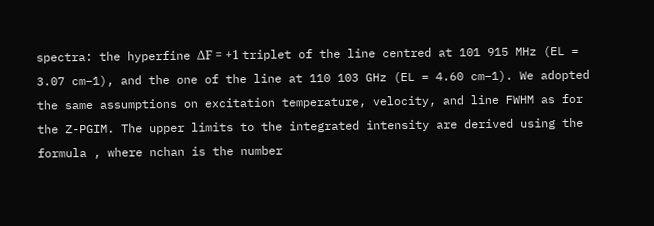spectra: the hyperfine ΔF = +1 triplet of the line centred at 101 915 MHz (EL = 3.07 cm−1), and the one of the line at 110 103 GHz (EL = 4.60 cm−1). We adopted the same assumptions on excitation temperature, velocity, and line FWHM as for the Z-PGIM. The upper limits to the integrated intensity are derived using the formula , where nchan is the number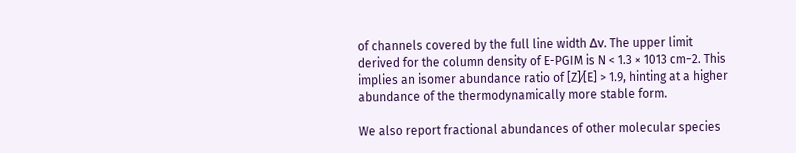of channels covered by the full line width Δv. The upper limit derived for the column density of E-PGIM is N < 1.3 × 1013 cm−2. This implies an isomer abundance ratio of [Z]∕[E] > 1.9, hinting at a higher abundance of the thermodynamically more stable form.

We also report fractional abundances of other molecular species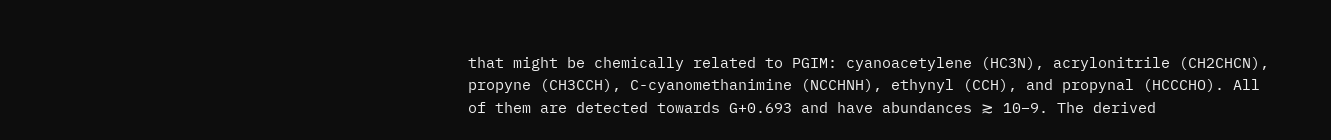that might be chemically related to PGIM: cyanoacetylene (HC3N), acrylonitrile (CH2CHCN), propyne (CH3CCH), C-cyanomethanimine (NCCHNH), ethynyl (CCH), and propynal (HCCCHO). All of them are detected towards G+0.693 and have abundances ≳ 10−9. The derived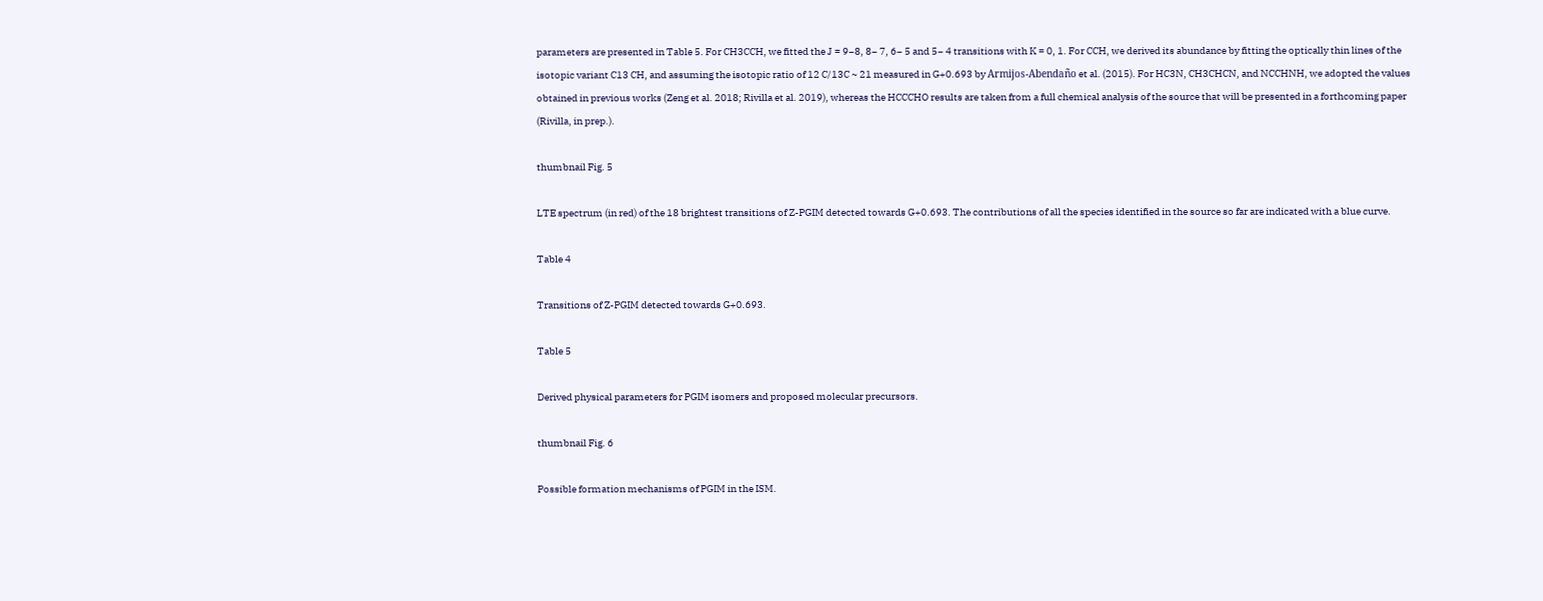parameters are presented in Table 5. For CH3CCH, we fitted the J = 9−8, 8− 7, 6− 5 and 5− 4 transitions with K = 0, 1. For CCH, we derived its abundance by fitting the optically thin lines of the isotopic variant C13 CH, and assuming the isotopic ratio of 12 C/13C ~ 21 measured in G+0.693 by Armijos-Abendaño et al. (2015). For HC3N, CH3CHCN, and NCCHNH, we adopted the values obtained in previous works (Zeng et al. 2018; Rivilla et al. 2019), whereas the HCCCHO results are taken from a full chemical analysis of the source that will be presented in a forthcoming paper (Rivilla, in prep.).

thumbnail Fig. 5

LTE spectrum (in red) of the 18 brightest transitions of Z-PGIM detected towards G+0.693. The contributions of all the species identified in the source so far are indicated with a blue curve.

Table 4

Transitions of Z-PGIM detected towards G+0.693.

Table 5

Derived physical parameters for PGIM isomers and proposed molecular precursors.

thumbnail Fig. 6

Possible formation mechanisms of PGIM in the ISM.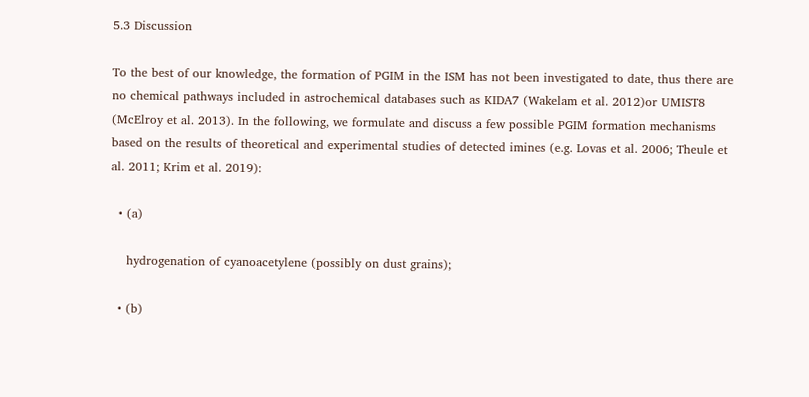5.3 Discussion

To the best of our knowledge, the formation of PGIM in the ISM has not been investigated to date, thus there are no chemical pathways included in astrochemical databases such as KIDA7 (Wakelam et al. 2012)or UMIST8 (McElroy et al. 2013). In the following, we formulate and discuss a few possible PGIM formation mechanisms based on the results of theoretical and experimental studies of detected imines (e.g. Lovas et al. 2006; Theule et al. 2011; Krim et al. 2019):

  • (a)

    hydrogenation of cyanoacetylene (possibly on dust grains);

  • (b)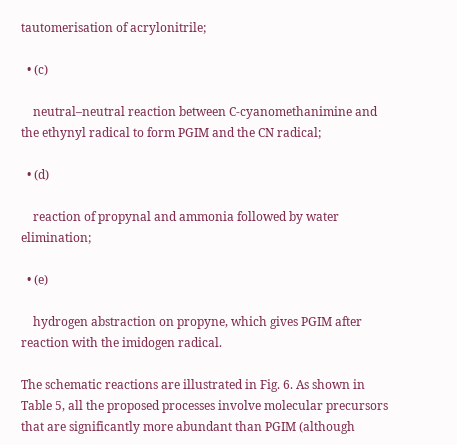tautomerisation of acrylonitrile;

  • (c)

    neutral–neutral reaction between C-cyanomethanimine and the ethynyl radical to form PGIM and the CN radical;

  • (d)

    reaction of propynal and ammonia followed by water elimination;

  • (e)

    hydrogen abstraction on propyne, which gives PGIM after reaction with the imidogen radical.

The schematic reactions are illustrated in Fig. 6. As shown in Table 5, all the proposed processes involve molecular precursors that are significantly more abundant than PGIM (although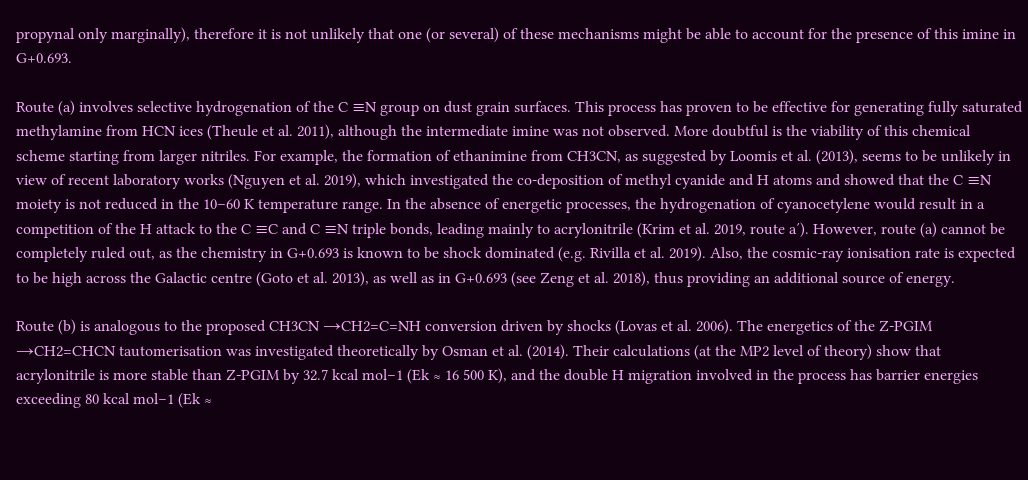propynal only marginally), therefore it is not unlikely that one (or several) of these mechanisms might be able to account for the presence of this imine in G+0.693.

Route (a) involves selective hydrogenation of the C ≡N group on dust grain surfaces. This process has proven to be effective for generating fully saturated methylamine from HCN ices (Theule et al. 2011), although the intermediate imine was not observed. More doubtful is the viability of this chemical scheme starting from larger nitriles. For example, the formation of ethanimine from CH3CN, as suggested by Loomis et al. (2013), seems to be unlikely in view of recent laboratory works (Nguyen et al. 2019), which investigated the co-deposition of methyl cyanide and H atoms and showed that the C ≡N moiety is not reduced in the 10–60 K temperature range. In the absence of energetic processes, the hydrogenation of cyanocetylene would result in a competition of the H attack to the C ≡C and C ≡N triple bonds, leading mainly to acrylonitrile (Krim et al. 2019, route a′). However, route (a) cannot be completely ruled out, as the chemistry in G+0.693 is known to be shock dominated (e.g. Rivilla et al. 2019). Also, the cosmic-ray ionisation rate is expected to be high across the Galactic centre (Goto et al. 2013), as well as in G+0.693 (see Zeng et al. 2018), thus providing an additional source of energy.

Route (b) is analogous to the proposed CH3CN →CH2=C=NH conversion driven by shocks (Lovas et al. 2006). The energetics of the Z-PGIM →CH2=CHCN tautomerisation was investigated theoretically by Osman et al. (2014). Their calculations (at the MP2 level of theory) show that acrylonitrile is more stable than Z-PGIM by 32.7 kcal mol−1 (Ek ≈ 16 500 K), and the double H migration involved in the process has barrier energies exceeding 80 kcal mol−1 (Ek ≈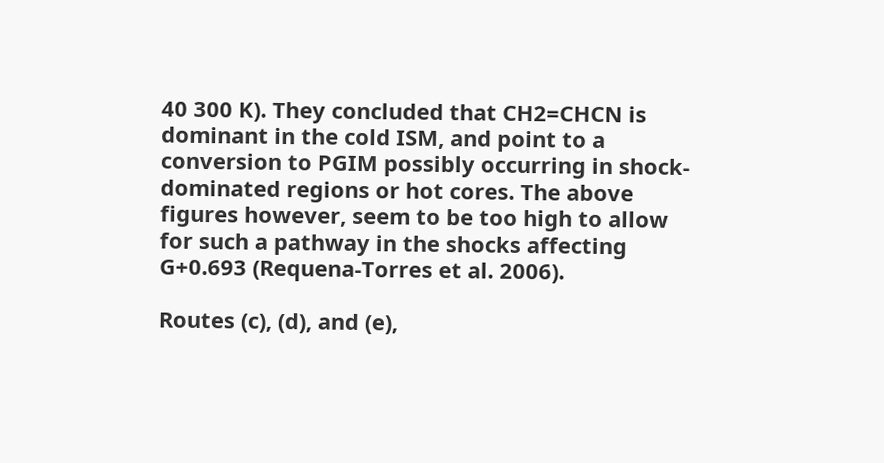40 300 K). They concluded that CH2=CHCN is dominant in the cold ISM, and point to a conversion to PGIM possibly occurring in shock-dominated regions or hot cores. The above figures however, seem to be too high to allow for such a pathway in the shocks affecting G+0.693 (Requena-Torres et al. 2006).

Routes (c), (d), and (e),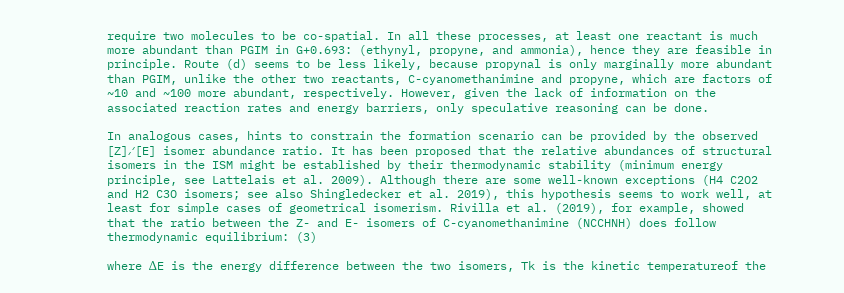require two molecules to be co-spatial. In all these processes, at least one reactant is much more abundant than PGIM in G+0.693: (ethynyl, propyne, and ammonia), hence they are feasible in principle. Route (d) seems to be less likely, because propynal is only marginally more abundant than PGIM, unlike the other two reactants, C-cyanomethanimine and propyne, which are factors of ~10 and ~100 more abundant, respectively. However, given the lack of information on the associated reaction rates and energy barriers, only speculative reasoning can be done.

In analogous cases, hints to constrain the formation scenario can be provided by the observed [Z]∕[E] isomer abundance ratio. It has been proposed that the relative abundances of structural isomers in the ISM might be established by their thermodynamic stability (minimum energy principle, see Lattelais et al. 2009). Although there are some well-known exceptions (H4 C2O2 and H2 C3O isomers; see also Shingledecker et al. 2019), this hypothesis seems to work well, at least for simple cases of geometrical isomerism. Rivilla et al. (2019), for example, showed that the ratio between the Z- and E- isomers of C-cyanomethanimine (NCCHNH) does follow thermodynamic equilibrium: (3)

where ΔE is the energy difference between the two isomers, Tk is the kinetic temperatureof the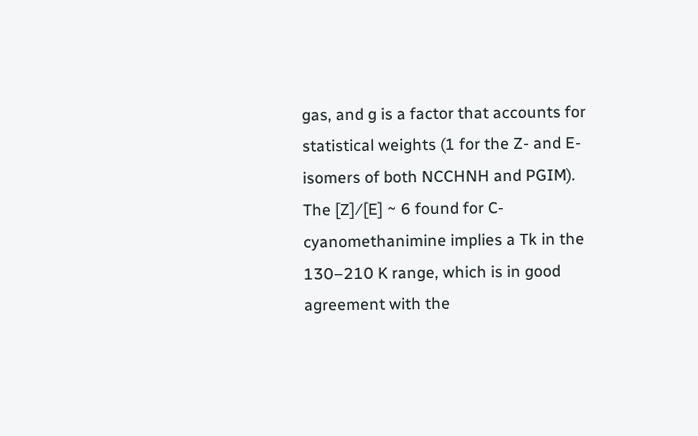gas, and g is a factor that accounts for statistical weights (1 for the Z- and E- isomers of both NCCHNH and PGIM). The [Z]∕[E] ~ 6 found for C-cyanomethanimine implies a Tk in the 130–210 K range, which is in good agreement with the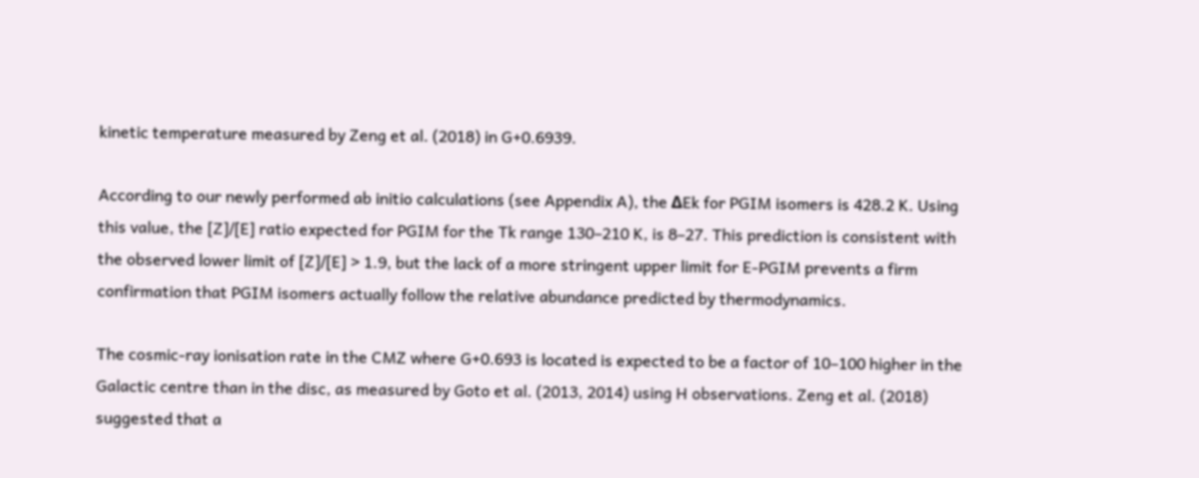kinetic temperature measured by Zeng et al. (2018) in G+0.6939.

According to our newly performed ab initio calculations (see Appendix A), the ΔEk for PGIM isomers is 428.2 K. Using this value, the [Z]∕[E] ratio expected for PGIM for the Tk range 130–210 K, is 8–27. This prediction is consistent with the observed lower limit of [Z]∕[E] > 1.9, but the lack of a more stringent upper limit for E-PGIM prevents a firm confirmation that PGIM isomers actually follow the relative abundance predicted by thermodynamics.

The cosmic-ray ionisation rate in the CMZ where G+0.693 is located is expected to be a factor of 10–100 higher in the Galactic centre than in the disc, as measured by Goto et al. (2013, 2014) using H observations. Zeng et al. (2018) suggested that a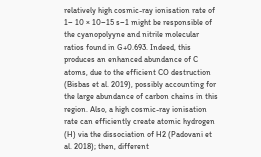relatively high cosmic-ray ionisation rate of 1− 10 × 10−15 s−1 might be responsible of the cyanopolyyne and nitrile molecular ratios found in G+0.693. Indeed, this produces an enhanced abundance of C atoms, due to the efficient CO destruction (Bisbas et al. 2019), possibly accounting for the large abundance of carbon chains in this region. Also, a high cosmic-ray ionisation rate can efficiently create atomic hydrogen (H) via the dissociation of H2 (Padovani et al. 2018); then, different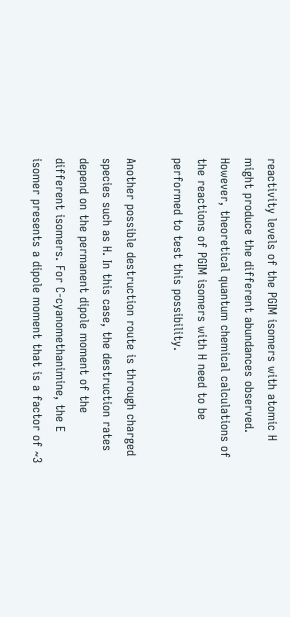reactivity levels of the PGIM isomers with atomic H might produce the different abundances observed. However, theoretical quantum chemical calculations of the reactions of PGIM isomers with H need to be performed to test this possibility.

Another possible destruction route is through charged species such as H. In this case, the destruction rates depend on the permanent dipole moment of the different isomers. For C-cyanomethanimine, the E isomer presents a dipole moment that is a factor of ~3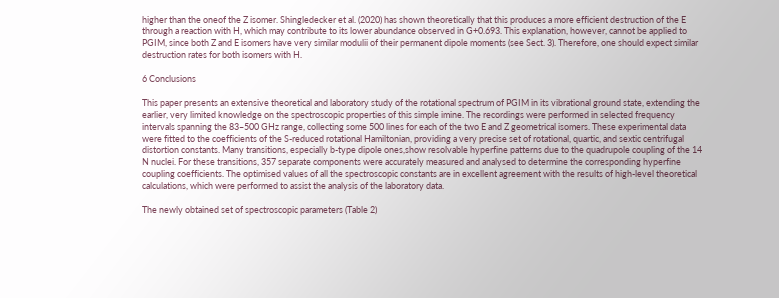higher than the oneof the Z isomer. Shingledecker et al. (2020) has shown theoretically that this produces a more efficient destruction of the E through a reaction with H, which may contribute to its lower abundance observed in G+0.693. This explanation, however, cannot be applied to PGIM, since both Z and E isomers have very similar modulii of their permanent dipole moments (see Sect. 3). Therefore, one should expect similar destruction rates for both isomers with H.

6 Conclusions

This paper presents an extensive theoretical and laboratory study of the rotational spectrum of PGIM in its vibrational ground state, extending the earlier, very limited knowledge on the spectroscopic properties of this simple imine. The recordings were performed in selected frequency intervals spanning the 83–500 GHz range, collecting some 500 lines for each of the two E and Z geometrical isomers. These experimental data were fitted to the coefficients of the S-reduced rotational Hamiltonian, providing a very precise set of rotational, quartic, and sextic centrifugal distortion constants. Many transitions, especially b-type dipole ones,show resolvable hyperfine patterns due to the quadrupole coupling of the 14 N nuclei. For these transitions, 357 separate components were accurately measured and analysed to determine the corresponding hyperfine coupling coefficients. The optimised values of all the spectroscopic constants are in excellent agreement with the results of high-level theoretical calculations, which were performed to assist the analysis of the laboratory data.

The newly obtained set of spectroscopic parameters (Table 2)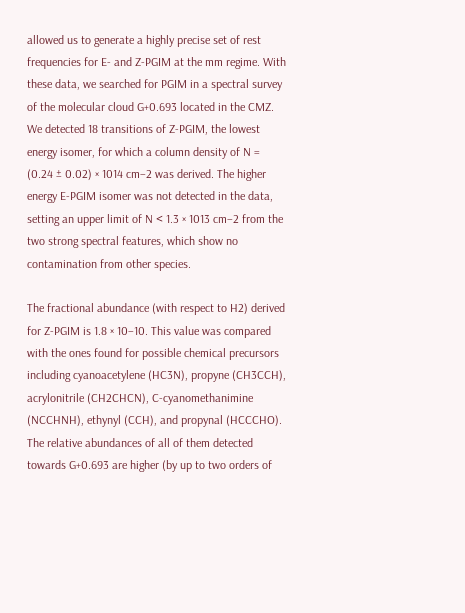allowed us to generate a highly precise set of rest frequencies for E- and Z-PGIM at the mm regime. With these data, we searched for PGIM in a spectral survey of the molecular cloud G+0.693 located in the CMZ. We detected 18 transitions of Z-PGIM, the lowest energy isomer, for which a column density of N = (0.24 ± 0.02) × 1014 cm−2 was derived. The higher energy E-PGIM isomer was not detected in the data, setting an upper limit of N < 1.3 × 1013 cm−2 from the two strong spectral features, which show no contamination from other species.

The fractional abundance (with respect to H2) derived for Z-PGIM is 1.8 × 10−10. This value was compared with the ones found for possible chemical precursors including cyanoacetylene (HC3N), propyne (CH3CCH), acrylonitrile (CH2CHCN), C-cyanomethanimine (NCCHNH), ethynyl (CCH), and propynal (HCCCHO). The relative abundances of all of them detected towards G+0.693 are higher (by up to two orders of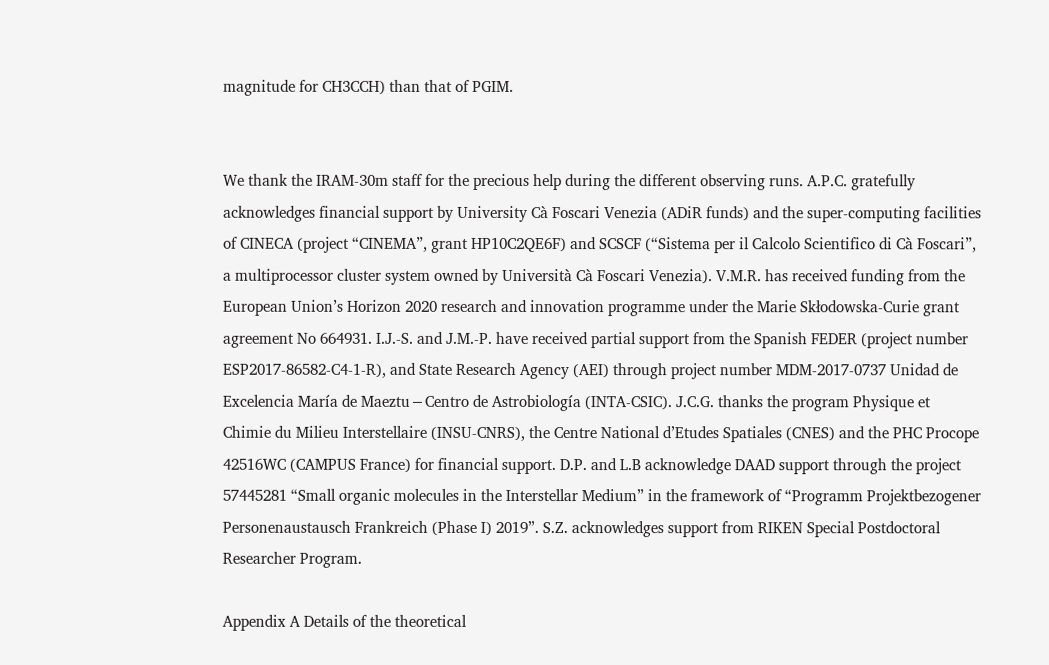magnitude for CH3CCH) than that of PGIM.


We thank the IRAM-30m staff for the precious help during the different observing runs. A.P.C. gratefully acknowledges financial support by University Cà Foscari Venezia (ADiR funds) and the super-computing facilities of CINECA (project “CINEMA”, grant HP10C2QE6F) and SCSCF (“Sistema per il Calcolo Scientifico di Cà Foscari”, a multiprocessor cluster system owned by Università Cà Foscari Venezia). V.M.R. has received funding from the European Union’s Horizon 2020 research and innovation programme under the Marie Skłodowska-Curie grant agreement No 664931. I.J.-S. and J.M.-P. have received partial support from the Spanish FEDER (project number ESP2017-86582-C4-1-R), and State Research Agency (AEI) through project number MDM-2017-0737 Unidad de Excelencia María de Maeztu−Centro de Astrobiología (INTA-CSIC). J.C.G. thanks the program Physique et Chimie du Milieu Interstellaire (INSU-CNRS), the Centre National d’Etudes Spatiales (CNES) and the PHC Procope 42516WC (CAMPUS France) for financial support. D.P. and L.B acknowledge DAAD support through the project 57445281 “Small organic molecules in the Interstellar Medium” in the framework of “Programm Projektbezogener Personenaustausch Frankreich (Phase I) 2019”. S.Z. acknowledges support from RIKEN Special Postdoctoral Researcher Program.

Appendix A Details of the theoretical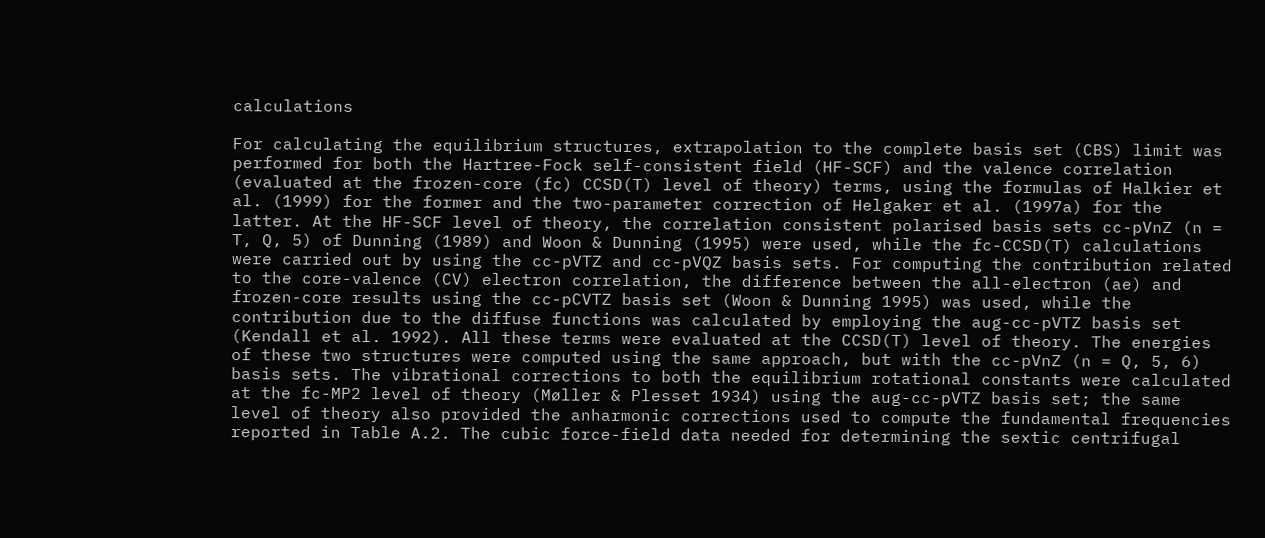calculations

For calculating the equilibrium structures, extrapolation to the complete basis set (CBS) limit was performed for both the Hartree-Fock self-consistent field (HF-SCF) and the valence correlation (evaluated at the frozen-core (fc) CCSD(T) level of theory) terms, using the formulas of Halkier et al. (1999) for the former and the two-parameter correction of Helgaker et al. (1997a) for the latter. At the HF-SCF level of theory, the correlation consistent polarised basis sets cc-pVnZ (n = T, Q, 5) of Dunning (1989) and Woon & Dunning (1995) were used, while the fc-CCSD(T) calculations were carried out by using the cc-pVTZ and cc-pVQZ basis sets. For computing the contribution related to the core-valence (CV) electron correlation, the difference between the all-electron (ae) and frozen-core results using the cc-pCVTZ basis set (Woon & Dunning 1995) was used, while the contribution due to the diffuse functions was calculated by employing the aug-cc-pVTZ basis set (Kendall et al. 1992). All these terms were evaluated at the CCSD(T) level of theory. The energies of these two structures were computed using the same approach, but with the cc-pVnZ (n = Q, 5, 6) basis sets. The vibrational corrections to both the equilibrium rotational constants were calculated at the fc-MP2 level of theory (Møller & Plesset 1934) using the aug-cc-pVTZ basis set; the same level of theory also provided the anharmonic corrections used to compute the fundamental frequencies reported in Table A.2. The cubic force-field data needed for determining the sextic centrifugal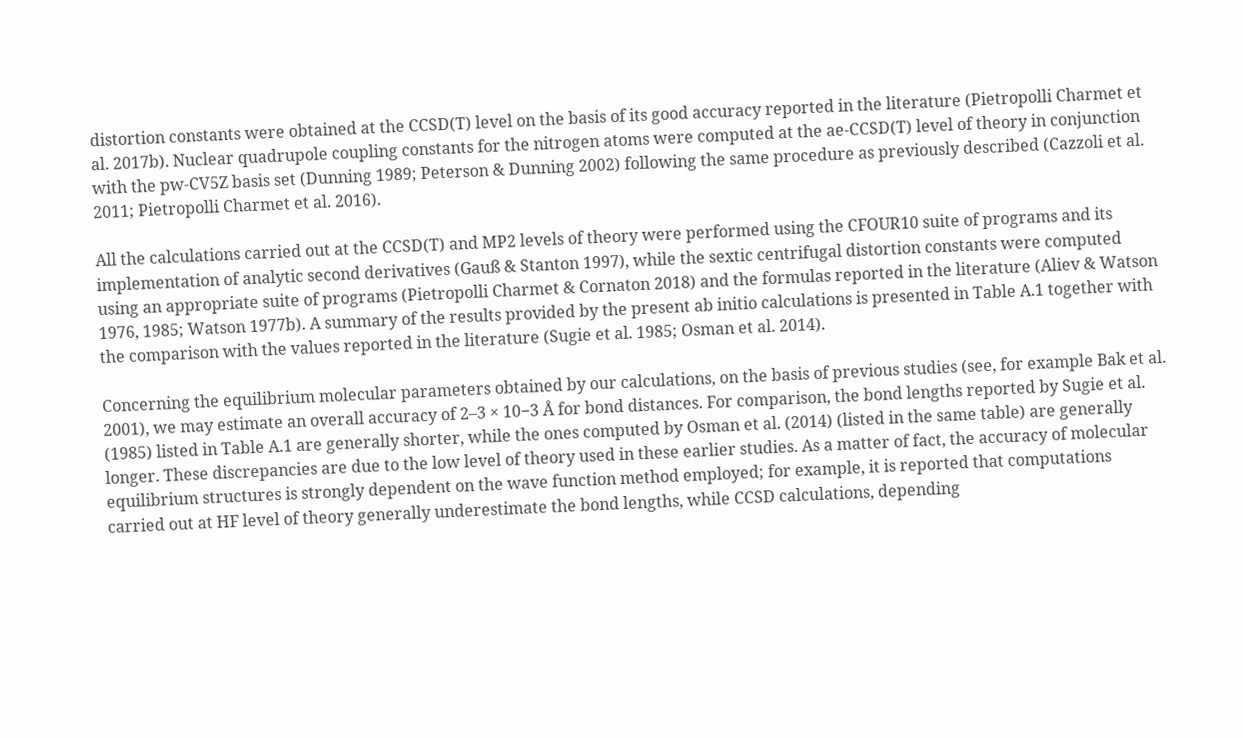distortion constants were obtained at the CCSD(T) level on the basis of its good accuracy reported in the literature (Pietropolli Charmet et al. 2017b). Nuclear quadrupole coupling constants for the nitrogen atoms were computed at the ae-CCSD(T) level of theory in conjunction with the pw-CV5Z basis set (Dunning 1989; Peterson & Dunning 2002) following the same procedure as previously described (Cazzoli et al. 2011; Pietropolli Charmet et al. 2016).

All the calculations carried out at the CCSD(T) and MP2 levels of theory were performed using the CFOUR10 suite of programs and its implementation of analytic second derivatives (Gauß & Stanton 1997), while the sextic centrifugal distortion constants were computed using an appropriate suite of programs (Pietropolli Charmet & Cornaton 2018) and the formulas reported in the literature (Aliev & Watson 1976, 1985; Watson 1977b). A summary of the results provided by the present ab initio calculations is presented in Table A.1 together with the comparison with the values reported in the literature (Sugie et al. 1985; Osman et al. 2014).

Concerning the equilibrium molecular parameters obtained by our calculations, on the basis of previous studies (see, for example Bak et al. 2001), we may estimate an overall accuracy of 2–3 × 10−3 Å for bond distances. For comparison, the bond lengths reported by Sugie et al. (1985) listed in Table A.1 are generally shorter, while the ones computed by Osman et al. (2014) (listed in the same table) are generally longer. These discrepancies are due to the low level of theory used in these earlier studies. As a matter of fact, the accuracy of molecular equilibrium structures is strongly dependent on the wave function method employed; for example, it is reported that computations carried out at HF level of theory generally underestimate the bond lengths, while CCSD calculations, depending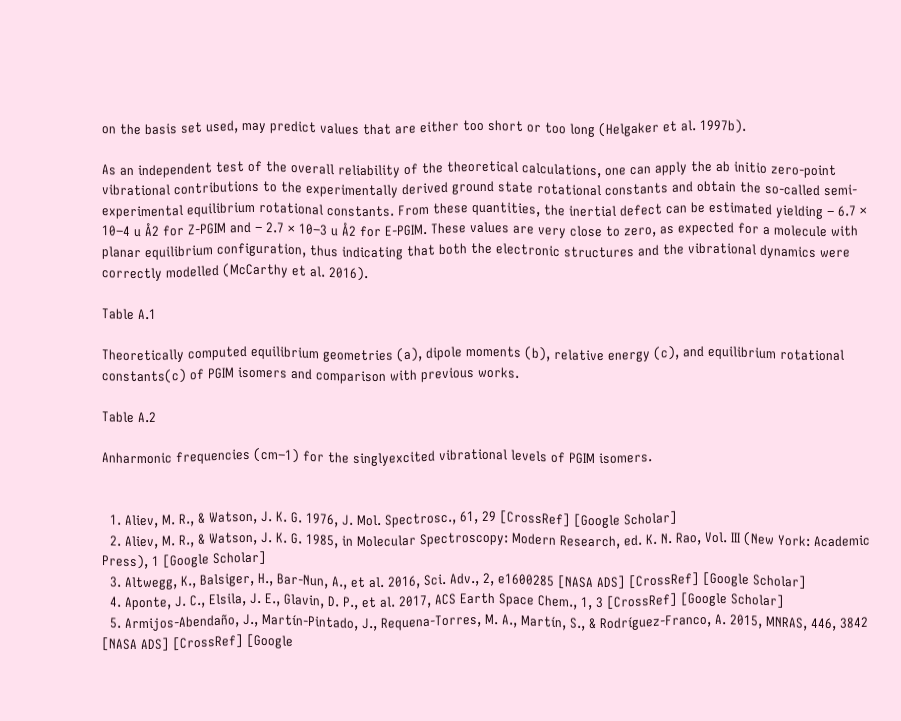on the basis set used, may predict values that are either too short or too long (Helgaker et al. 1997b).

As an independent test of the overall reliability of the theoretical calculations, one can apply the ab initio zero-point vibrational contributions to the experimentally derived ground state rotational constants and obtain the so-called semi-experimental equilibrium rotational constants. From these quantities, the inertial defect can be estimated yielding − 6.7 × 10−4 u Å2 for Z-PGIM and − 2.7 × 10−3 u Å2 for E-PGIM. These values are very close to zero, as expected for a molecule with planar equilibrium configuration, thus indicating that both the electronic structures and the vibrational dynamics were correctly modelled (McCarthy et al. 2016).

Table A.1

Theoretically computed equilibrium geometries (a), dipole moments (b), relative energy (c), and equilibrium rotational constants(c) of PGIM isomers and comparison with previous works.

Table A.2

Anharmonic frequencies (cm−1) for the singlyexcited vibrational levels of PGIM isomers.


  1. Aliev, M. R., & Watson, J. K. G. 1976, J. Mol. Spectrosc., 61, 29 [CrossRef] [Google Scholar]
  2. Aliev, M. R., & Watson, J. K. G. 1985, in Molecular Spectroscopy: Modern Research, ed. K. N. Rao, Vol. III (New York: Academic Press), 1 [Google Scholar]
  3. Altwegg, K., Balsiger, H., Bar-Nun, A., et al. 2016, Sci. Adv., 2, e1600285 [NASA ADS] [CrossRef] [Google Scholar]
  4. Aponte, J. C., Elsila, J. E., Glavin, D. P., et al. 2017, ACS Earth Space Chem., 1, 3 [CrossRef] [Google Scholar]
  5. Armijos-Abendaño, J., Martín-Pintado, J., Requena-Torres, M. A., Martín, S., & Rodríguez-Franco, A. 2015, MNRAS, 446, 3842 [NASA ADS] [CrossRef] [Google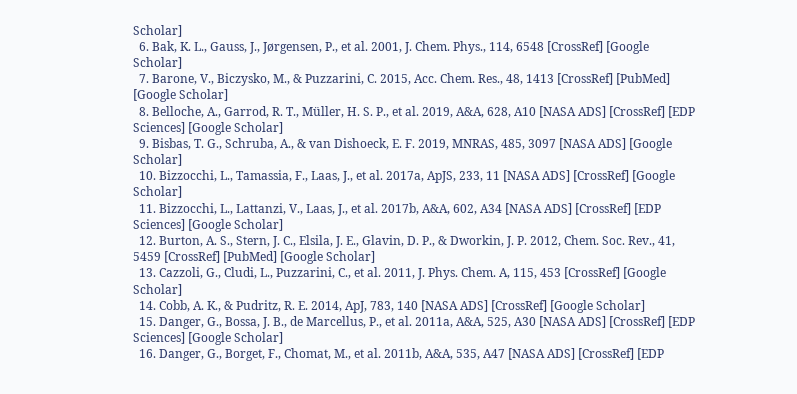Scholar]
  6. Bak, K. L., Gauss, J., Jørgensen, P., et al. 2001, J. Chem. Phys., 114, 6548 [CrossRef] [Google Scholar]
  7. Barone, V., Biczysko, M., & Puzzarini, C. 2015, Acc. Chem. Res., 48, 1413 [CrossRef] [PubMed] [Google Scholar]
  8. Belloche, A., Garrod, R. T., Müller, H. S. P., et al. 2019, A&A, 628, A10 [NASA ADS] [CrossRef] [EDP Sciences] [Google Scholar]
  9. Bisbas, T. G., Schruba, A., & van Dishoeck, E. F. 2019, MNRAS, 485, 3097 [NASA ADS] [Google Scholar]
  10. Bizzocchi, L., Tamassia, F., Laas, J., et al. 2017a, ApJS, 233, 11 [NASA ADS] [CrossRef] [Google Scholar]
  11. Bizzocchi, L., Lattanzi, V., Laas, J., et al. 2017b, A&A, 602, A34 [NASA ADS] [CrossRef] [EDP Sciences] [Google Scholar]
  12. Burton, A. S., Stern, J. C., Elsila, J. E., Glavin, D. P., & Dworkin, J. P. 2012, Chem. Soc. Rev., 41, 5459 [CrossRef] [PubMed] [Google Scholar]
  13. Cazzoli, G., Cludi, L., Puzzarini, C., et al. 2011, J. Phys. Chem. A, 115, 453 [CrossRef] [Google Scholar]
  14. Cobb, A. K., & Pudritz, R. E. 2014, ApJ, 783, 140 [NASA ADS] [CrossRef] [Google Scholar]
  15. Danger, G., Bossa, J. B., de Marcellus, P., et al. 2011a, A&A, 525, A30 [NASA ADS] [CrossRef] [EDP Sciences] [Google Scholar]
  16. Danger, G., Borget, F., Chomat, M., et al. 2011b, A&A, 535, A47 [NASA ADS] [CrossRef] [EDP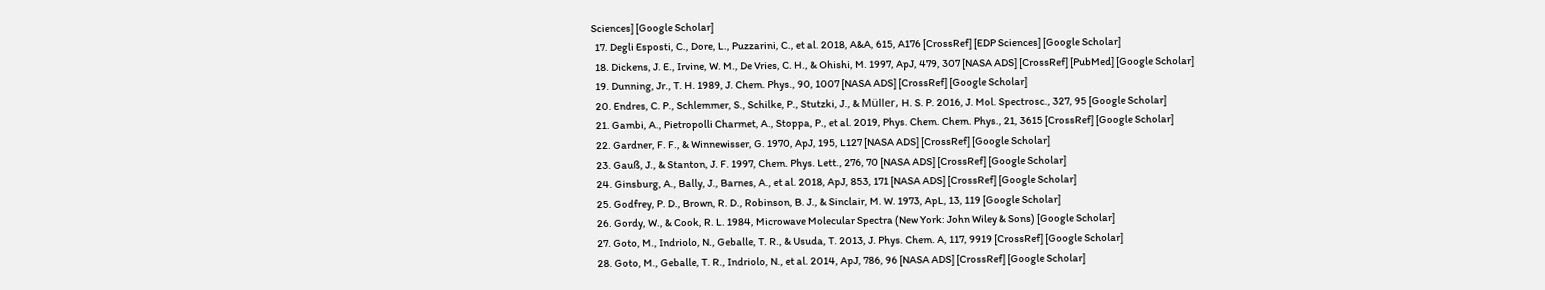Sciences] [Google Scholar]
  17. Degli Esposti, C., Dore, L., Puzzarini, C., et al. 2018, A&A, 615, A176 [CrossRef] [EDP Sciences] [Google Scholar]
  18. Dickens, J. E., Irvine, W. M., De Vries, C. H., & Ohishi, M. 1997, ApJ, 479, 307 [NASA ADS] [CrossRef] [PubMed] [Google Scholar]
  19. Dunning, Jr., T. H. 1989, J. Chem. Phys., 90, 1007 [NASA ADS] [CrossRef] [Google Scholar]
  20. Endres, C. P., Schlemmer, S., Schilke, P., Stutzki, J., & Müller, H. S. P. 2016, J. Mol. Spectrosc., 327, 95 [Google Scholar]
  21. Gambi, A., Pietropolli Charmet, A., Stoppa, P., et al. 2019, Phys. Chem. Chem. Phys., 21, 3615 [CrossRef] [Google Scholar]
  22. Gardner, F. F., & Winnewisser, G. 1970, ApJ, 195, L127 [NASA ADS] [CrossRef] [Google Scholar]
  23. Gauß, J., & Stanton, J. F. 1997, Chem. Phys. Lett., 276, 70 [NASA ADS] [CrossRef] [Google Scholar]
  24. Ginsburg, A., Bally, J., Barnes, A., et al. 2018, ApJ, 853, 171 [NASA ADS] [CrossRef] [Google Scholar]
  25. Godfrey, P. D., Brown, R. D., Robinson, B. J., & Sinclair, M. W. 1973, ApL, 13, 119 [Google Scholar]
  26. Gordy, W., & Cook, R. L. 1984, Microwave Molecular Spectra (New York: John Wiley & Sons) [Google Scholar]
  27. Goto, M., Indriolo, N., Geballe, T. R., & Usuda, T. 2013, J. Phys. Chem. A, 117, 9919 [CrossRef] [Google Scholar]
  28. Goto, M., Geballe, T. R., Indriolo, N., et al. 2014, ApJ, 786, 96 [NASA ADS] [CrossRef] [Google Scholar]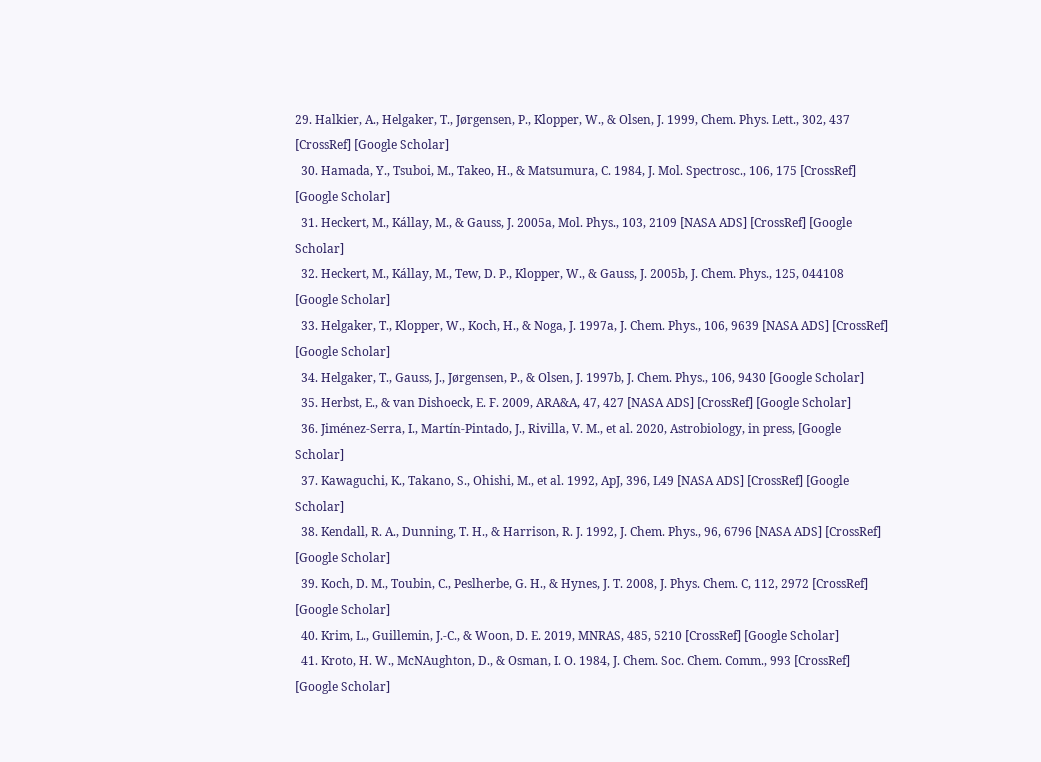29. Halkier, A., Helgaker, T., Jørgensen, P., Klopper, W., & Olsen, J. 1999, Chem. Phys. Lett., 302, 437 [CrossRef] [Google Scholar]
  30. Hamada, Y., Tsuboi, M., Takeo, H., & Matsumura, C. 1984, J. Mol. Spectrosc., 106, 175 [CrossRef] [Google Scholar]
  31. Heckert, M., Kállay, M., & Gauss, J. 2005a, Mol. Phys., 103, 2109 [NASA ADS] [CrossRef] [Google Scholar]
  32. Heckert, M., Kállay, M., Tew, D. P., Klopper, W., & Gauss, J. 2005b, J. Chem. Phys., 125, 044108 [Google Scholar]
  33. Helgaker, T., Klopper, W., Koch, H., & Noga, J. 1997a, J. Chem. Phys., 106, 9639 [NASA ADS] [CrossRef] [Google Scholar]
  34. Helgaker, T., Gauss, J., Jørgensen, P., & Olsen, J. 1997b, J. Chem. Phys., 106, 9430 [Google Scholar]
  35. Herbst, E., & van Dishoeck, E. F. 2009, ARA&A, 47, 427 [NASA ADS] [CrossRef] [Google Scholar]
  36. Jiménez-Serra, I., Martín-Pintado, J., Rivilla, V. M., et al. 2020, Astrobiology, in press, [Google Scholar]
  37. Kawaguchi, K., Takano, S., Ohishi, M., et al. 1992, ApJ, 396, L49 [NASA ADS] [CrossRef] [Google Scholar]
  38. Kendall, R. A., Dunning, T. H., & Harrison, R. J. 1992, J. Chem. Phys., 96, 6796 [NASA ADS] [CrossRef] [Google Scholar]
  39. Koch, D. M., Toubin, C., Peslherbe, G. H., & Hynes, J. T. 2008, J. Phys. Chem. C, 112, 2972 [CrossRef] [Google Scholar]
  40. Krim, L., Guillemin, J.-C., & Woon, D. E. 2019, MNRAS, 485, 5210 [CrossRef] [Google Scholar]
  41. Kroto, H. W., McNAughton, D., & Osman, I. O. 1984, J. Chem. Soc. Chem. Comm., 993 [CrossRef] [Google Scholar]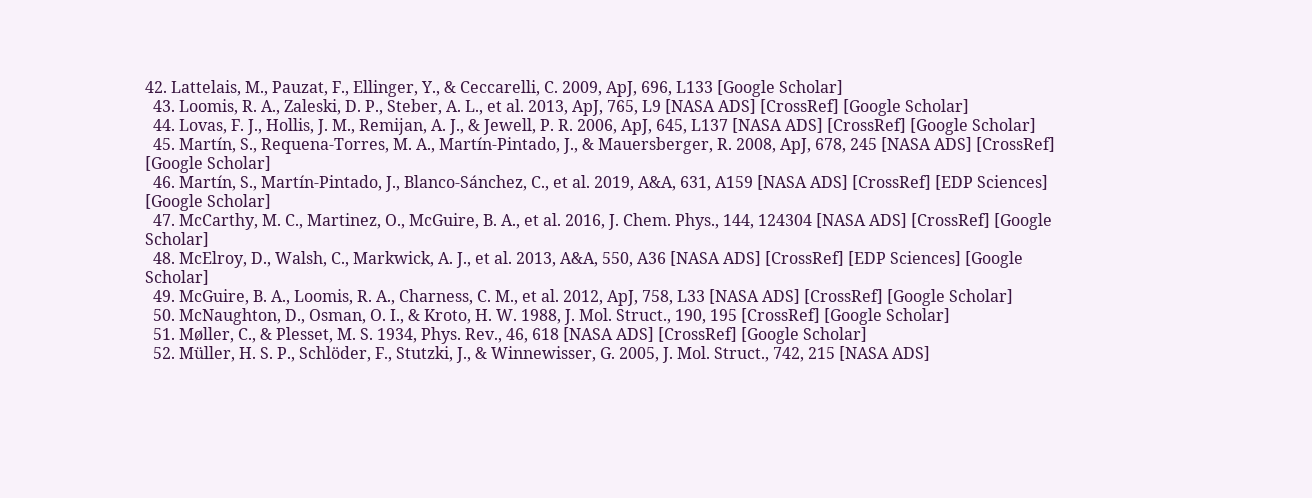42. Lattelais, M., Pauzat, F., Ellinger, Y., & Ceccarelli, C. 2009, ApJ, 696, L133 [Google Scholar]
  43. Loomis, R. A., Zaleski, D. P., Steber, A. L., et al. 2013, ApJ, 765, L9 [NASA ADS] [CrossRef] [Google Scholar]
  44. Lovas, F. J., Hollis, J. M., Remijan, A. J., & Jewell, P. R. 2006, ApJ, 645, L137 [NASA ADS] [CrossRef] [Google Scholar]
  45. Martín, S., Requena-Torres, M. A., Martín-Pintado, J., & Mauersberger, R. 2008, ApJ, 678, 245 [NASA ADS] [CrossRef] [Google Scholar]
  46. Martín, S., Martín-Pintado, J., Blanco-Sánchez, C., et al. 2019, A&A, 631, A159 [NASA ADS] [CrossRef] [EDP Sciences] [Google Scholar]
  47. McCarthy, M. C., Martinez, O., McGuire, B. A., et al. 2016, J. Chem. Phys., 144, 124304 [NASA ADS] [CrossRef] [Google Scholar]
  48. McElroy, D., Walsh, C., Markwick, A. J., et al. 2013, A&A, 550, A36 [NASA ADS] [CrossRef] [EDP Sciences] [Google Scholar]
  49. McGuire, B. A., Loomis, R. A., Charness, C. M., et al. 2012, ApJ, 758, L33 [NASA ADS] [CrossRef] [Google Scholar]
  50. McNaughton, D., Osman, O. I., & Kroto, H. W. 1988, J. Mol. Struct., 190, 195 [CrossRef] [Google Scholar]
  51. Møller, C., & Plesset, M. S. 1934, Phys. Rev., 46, 618 [NASA ADS] [CrossRef] [Google Scholar]
  52. Müller, H. S. P., Schlöder, F., Stutzki, J., & Winnewisser, G. 2005, J. Mol. Struct., 742, 215 [NASA ADS]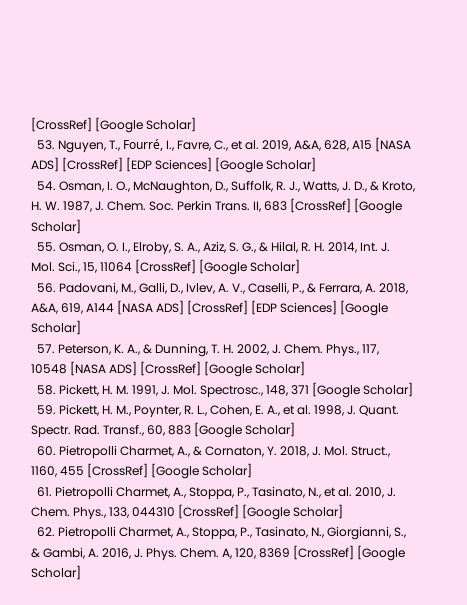[CrossRef] [Google Scholar]
  53. Nguyen, T., Fourré, I., Favre, C., et al. 2019, A&A, 628, A15 [NASA ADS] [CrossRef] [EDP Sciences] [Google Scholar]
  54. Osman, I. O., McNaughton, D., Suffolk, R. J., Watts, J. D., & Kroto, H. W. 1987, J. Chem. Soc. Perkin Trans. II, 683 [CrossRef] [Google Scholar]
  55. Osman, O. I., Elroby, S. A., Aziz, S. G., & Hilal, R. H. 2014, Int. J. Mol. Sci., 15, 11064 [CrossRef] [Google Scholar]
  56. Padovani, M., Galli, D., Ivlev, A. V., Caselli, P., & Ferrara, A. 2018, A&A, 619, A144 [NASA ADS] [CrossRef] [EDP Sciences] [Google Scholar]
  57. Peterson, K. A., & Dunning, T. H. 2002, J. Chem. Phys., 117, 10548 [NASA ADS] [CrossRef] [Google Scholar]
  58. Pickett, H. M. 1991, J. Mol. Spectrosc., 148, 371 [Google Scholar]
  59. Pickett, H. M., Poynter, R. L., Cohen, E. A., et al. 1998, J. Quant. Spectr. Rad. Transf., 60, 883 [Google Scholar]
  60. Pietropolli Charmet, A., & Cornaton, Y. 2018, J. Mol. Struct., 1160, 455 [CrossRef] [Google Scholar]
  61. Pietropolli Charmet, A., Stoppa, P., Tasinato, N., et al. 2010, J. Chem. Phys., 133, 044310 [CrossRef] [Google Scholar]
  62. Pietropolli Charmet, A., Stoppa, P., Tasinato, N., Giorgianni, S., & Gambi, A. 2016, J. Phys. Chem. A, 120, 8369 [CrossRef] [Google Scholar]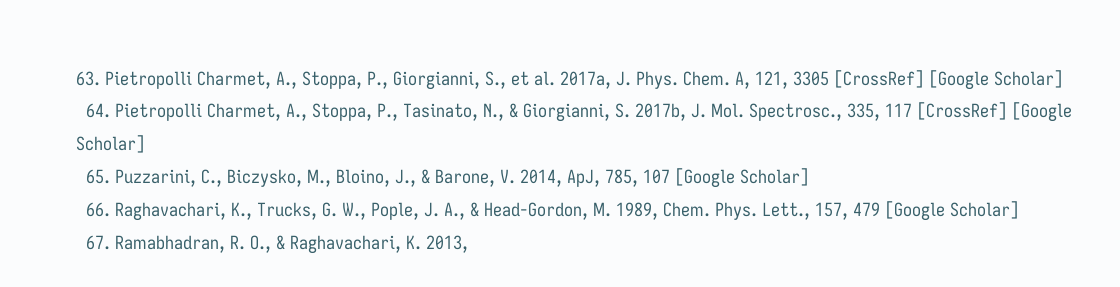63. Pietropolli Charmet, A., Stoppa, P., Giorgianni, S., et al. 2017a, J. Phys. Chem. A, 121, 3305 [CrossRef] [Google Scholar]
  64. Pietropolli Charmet, A., Stoppa, P., Tasinato, N., & Giorgianni, S. 2017b, J. Mol. Spectrosc., 335, 117 [CrossRef] [Google Scholar]
  65. Puzzarini, C., Biczysko, M., Bloino, J., & Barone, V. 2014, ApJ, 785, 107 [Google Scholar]
  66. Raghavachari, K., Trucks, G. W., Pople, J. A., & Head-Gordon, M. 1989, Chem. Phys. Lett., 157, 479 [Google Scholar]
  67. Ramabhadran, R. O., & Raghavachari, K. 2013,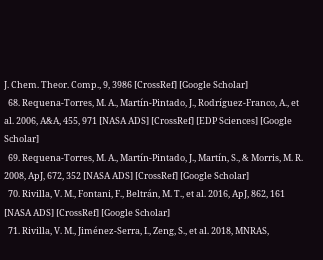J. Chem. Theor. Comp., 9, 3986 [CrossRef] [Google Scholar]
  68. Requena-Torres, M. A., Martín-Pintado, J., Rodríguez-Franco, A., et al. 2006, A&A, 455, 971 [NASA ADS] [CrossRef] [EDP Sciences] [Google Scholar]
  69. Requena-Torres, M. A., Martín-Pintado, J., Martín, S., & Morris, M. R. 2008, ApJ, 672, 352 [NASA ADS] [CrossRef] [Google Scholar]
  70. Rivilla, V. M., Fontani, F., Beltrán, M. T., et al. 2016, ApJ, 862, 161 [NASA ADS] [CrossRef] [Google Scholar]
  71. Rivilla, V. M., Jiménez-Serra, I., Zeng, S., et al. 2018, MNRAS,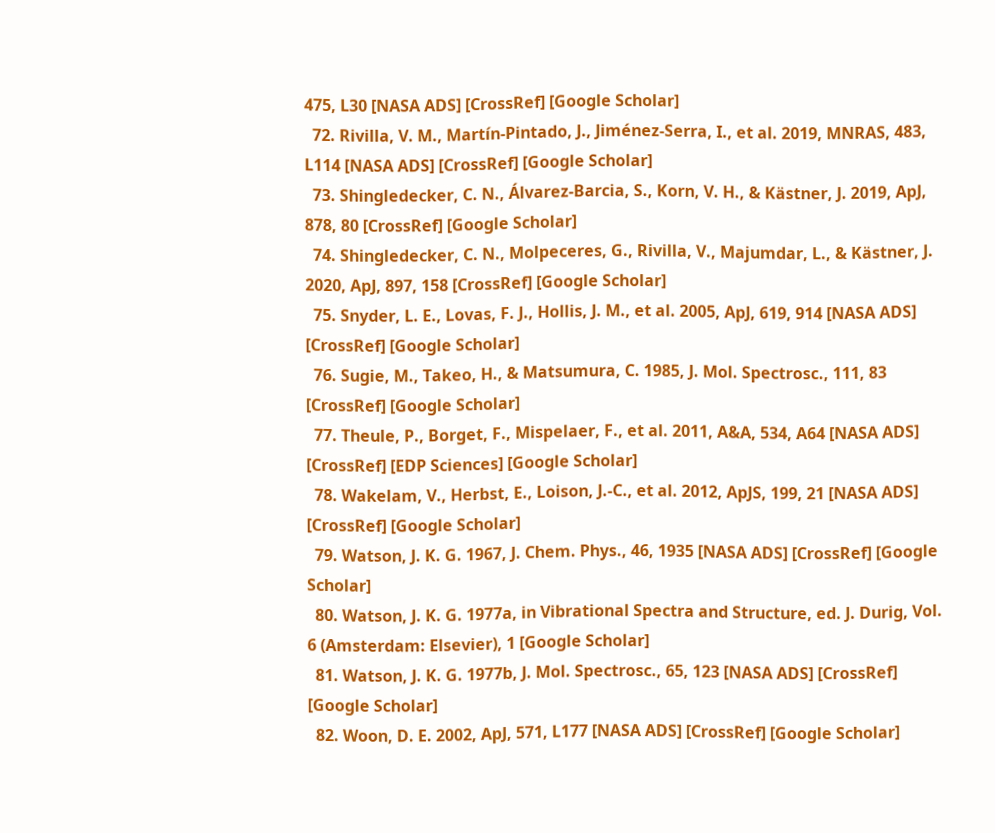475, L30 [NASA ADS] [CrossRef] [Google Scholar]
  72. Rivilla, V. M., Martín-Pintado, J., Jiménez-Serra, I., et al. 2019, MNRAS, 483, L114 [NASA ADS] [CrossRef] [Google Scholar]
  73. Shingledecker, C. N., Álvarez-Barcia, S., Korn, V. H., & Kästner, J. 2019, ApJ, 878, 80 [CrossRef] [Google Scholar]
  74. Shingledecker, C. N., Molpeceres, G., Rivilla, V., Majumdar, L., & Kästner, J. 2020, ApJ, 897, 158 [CrossRef] [Google Scholar]
  75. Snyder, L. E., Lovas, F. J., Hollis, J. M., et al. 2005, ApJ, 619, 914 [NASA ADS] [CrossRef] [Google Scholar]
  76. Sugie, M., Takeo, H., & Matsumura, C. 1985, J. Mol. Spectrosc., 111, 83 [CrossRef] [Google Scholar]
  77. Theule, P., Borget, F., Mispelaer, F., et al. 2011, A&A, 534, A64 [NASA ADS] [CrossRef] [EDP Sciences] [Google Scholar]
  78. Wakelam, V., Herbst, E., Loison, J.-C., et al. 2012, ApJS, 199, 21 [NASA ADS] [CrossRef] [Google Scholar]
  79. Watson, J. K. G. 1967, J. Chem. Phys., 46, 1935 [NASA ADS] [CrossRef] [Google Scholar]
  80. Watson, J. K. G. 1977a, in Vibrational Spectra and Structure, ed. J. Durig, Vol. 6 (Amsterdam: Elsevier), 1 [Google Scholar]
  81. Watson, J. K. G. 1977b, J. Mol. Spectrosc., 65, 123 [NASA ADS] [CrossRef] [Google Scholar]
  82. Woon, D. E. 2002, ApJ, 571, L177 [NASA ADS] [CrossRef] [Google Scholar]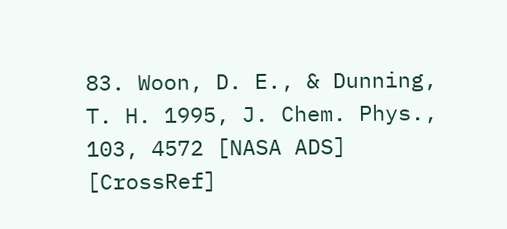83. Woon, D. E., & Dunning, T. H. 1995, J. Chem. Phys., 103, 4572 [NASA ADS] [CrossRef]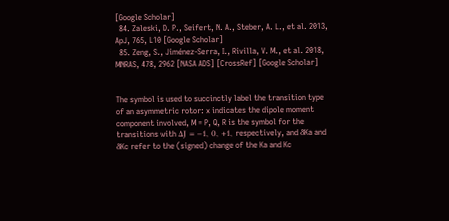[Google Scholar]
  84. Zaleski, D. P., Seifert, N. A., Steber, A. L., et al. 2013, ApJ, 765, L10 [Google Scholar]
  85. Zeng, S., Jiménez-Serra, I., Rivilla, V. M., et al. 2018, MNRAS, 478, 2962 [NASA ADS] [CrossRef] [Google Scholar]


The symbol is used to succinctly label the transition type of an asymmetric rotor: x indicates the dipole moment component involved, M = P, Q, R is the symbol for the transitions with ΔJ = −1, 0, +1, respectively, and δKa and δKc refer to the (signed) change of the Ka and Kc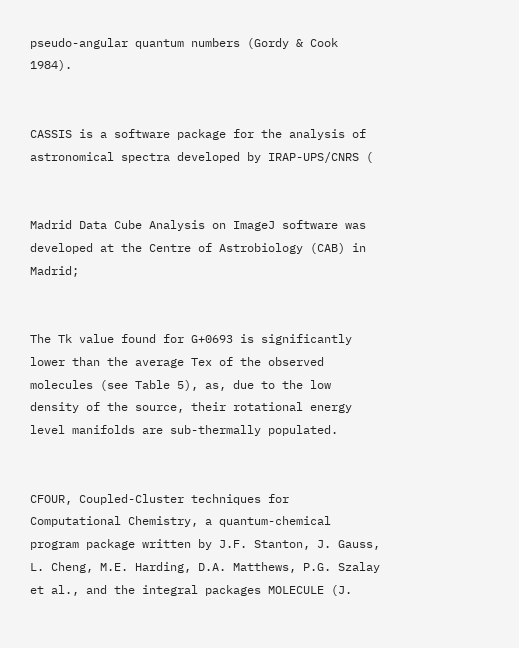pseudo-angular quantum numbers (Gordy & Cook 1984).


CASSIS is a software package for the analysis of astronomical spectra developed by IRAP-UPS/CNRS (


Madrid Data Cube Analysis on ImageJ software was developed at the Centre of Astrobiology (CAB) in Madrid;


The Tk value found for G+0693 is significantly lower than the average Tex of the observed molecules (see Table 5), as, due to the low density of the source, their rotational energy level manifolds are sub-thermally populated.


CFOUR, Coupled-Cluster techniques for Computational Chemistry, a quantum-chemical program package written by J.F. Stanton, J. Gauss, L. Cheng, M.E. Harding, D.A. Matthews, P.G. Szalay et al., and the integral packages MOLECULE (J.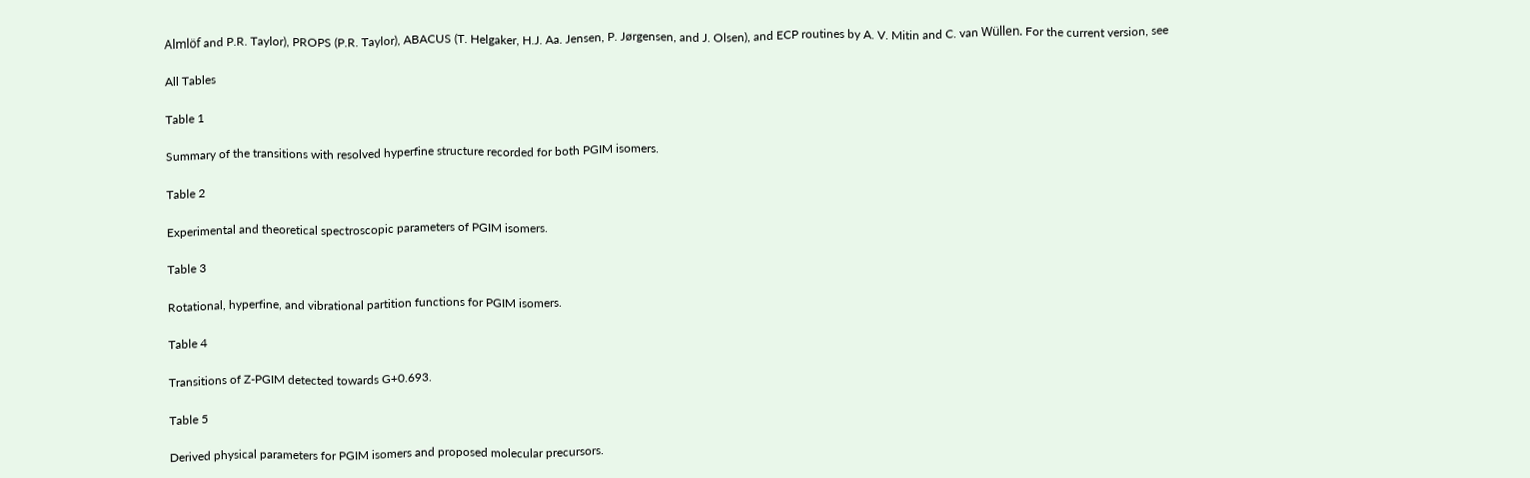Almlöf and P.R. Taylor), PROPS (P.R. Taylor), ABACUS (T. Helgaker, H.J. Aa. Jensen, P. Jørgensen, and J. Olsen), and ECP routines by A. V. Mitin and C. van Wüllen. For the current version, see

All Tables

Table 1

Summary of the transitions with resolved hyperfine structure recorded for both PGIM isomers.

Table 2

Experimental and theoretical spectroscopic parameters of PGIM isomers.

Table 3

Rotational, hyperfine, and vibrational partition functions for PGIM isomers.

Table 4

Transitions of Z-PGIM detected towards G+0.693.

Table 5

Derived physical parameters for PGIM isomers and proposed molecular precursors.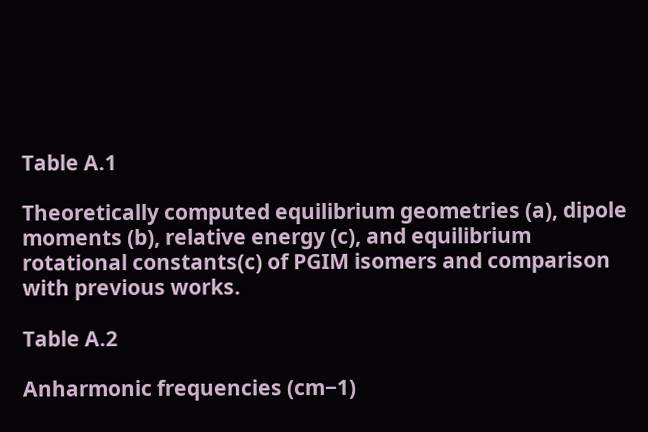Table A.1

Theoretically computed equilibrium geometries (a), dipole moments (b), relative energy (c), and equilibrium rotational constants(c) of PGIM isomers and comparison with previous works.

Table A.2

Anharmonic frequencies (cm−1)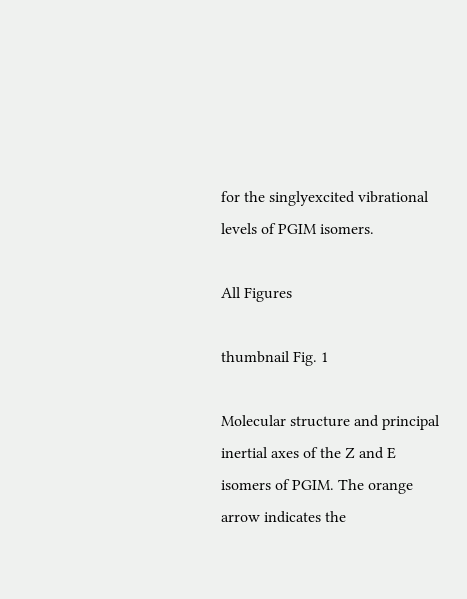for the singlyexcited vibrational levels of PGIM isomers.

All Figures

thumbnail Fig. 1

Molecular structure and principal inertial axes of the Z and E isomers of PGIM. The orange arrow indicates the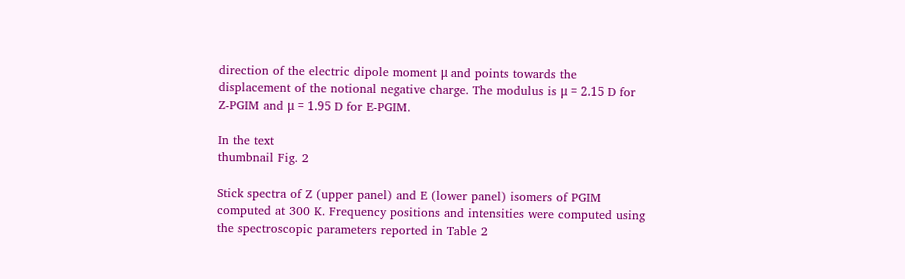direction of the electric dipole moment μ and points towards the displacement of the notional negative charge. The modulus is μ = 2.15 D for Z-PGIM and μ = 1.95 D for E-PGIM.

In the text
thumbnail Fig. 2

Stick spectra of Z (upper panel) and E (lower panel) isomers of PGIM computed at 300 K. Frequency positions and intensities were computed using the spectroscopic parameters reported in Table 2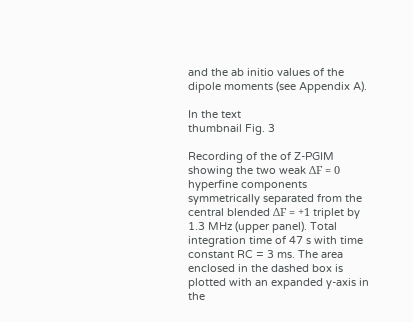and the ab initio values of the dipole moments (see Appendix A).

In the text
thumbnail Fig. 3

Recording of the of Z-PGIM showing the two weak ΔF = 0 hyperfine components symmetrically separated from the central blended ΔF = +1 triplet by 1.3 MHz (upper panel). Total integration time of 47 s with time constant RC = 3 ms. The area enclosed in the dashed box is plotted with an expanded y-axis in the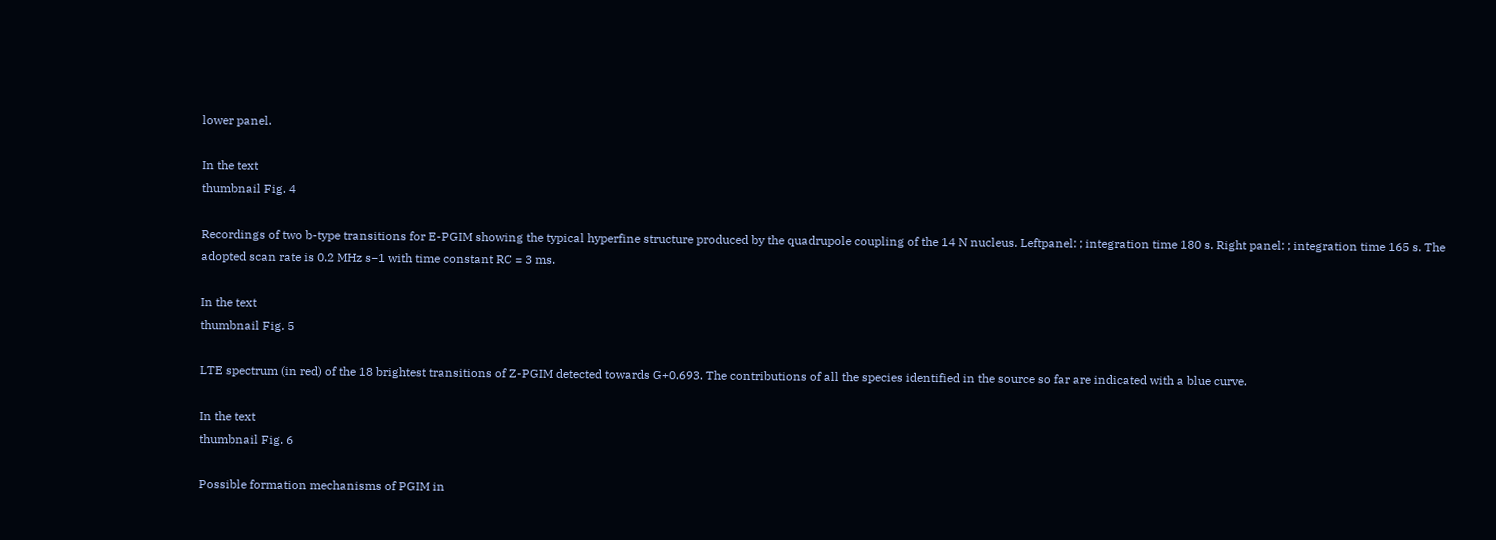lower panel.

In the text
thumbnail Fig. 4

Recordings of two b-type transitions for E-PGIM showing the typical hyperfine structure produced by the quadrupole coupling of the 14 N nucleus. Leftpanel: ; integration time 180 s. Right panel: ; integration time 165 s. The adopted scan rate is 0.2 MHz s−1 with time constant RC = 3 ms.

In the text
thumbnail Fig. 5

LTE spectrum (in red) of the 18 brightest transitions of Z-PGIM detected towards G+0.693. The contributions of all the species identified in the source so far are indicated with a blue curve.

In the text
thumbnail Fig. 6

Possible formation mechanisms of PGIM in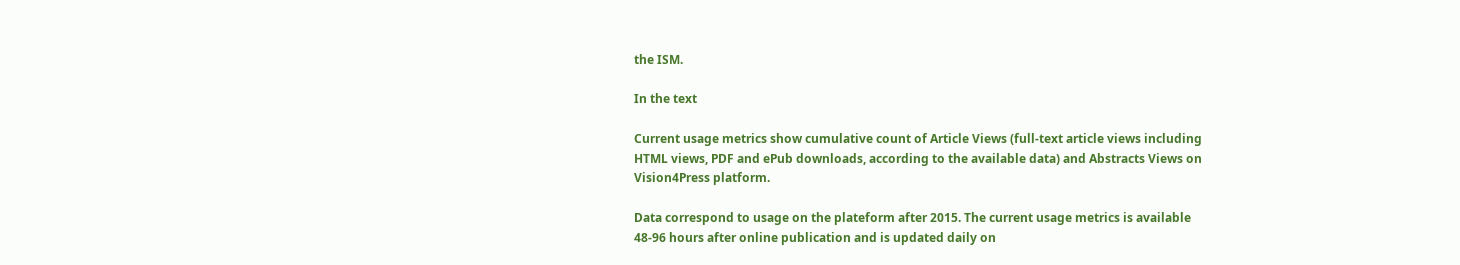the ISM.

In the text

Current usage metrics show cumulative count of Article Views (full-text article views including HTML views, PDF and ePub downloads, according to the available data) and Abstracts Views on Vision4Press platform.

Data correspond to usage on the plateform after 2015. The current usage metrics is available 48-96 hours after online publication and is updated daily on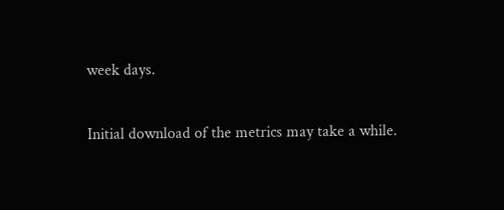week days.

Initial download of the metrics may take a while.